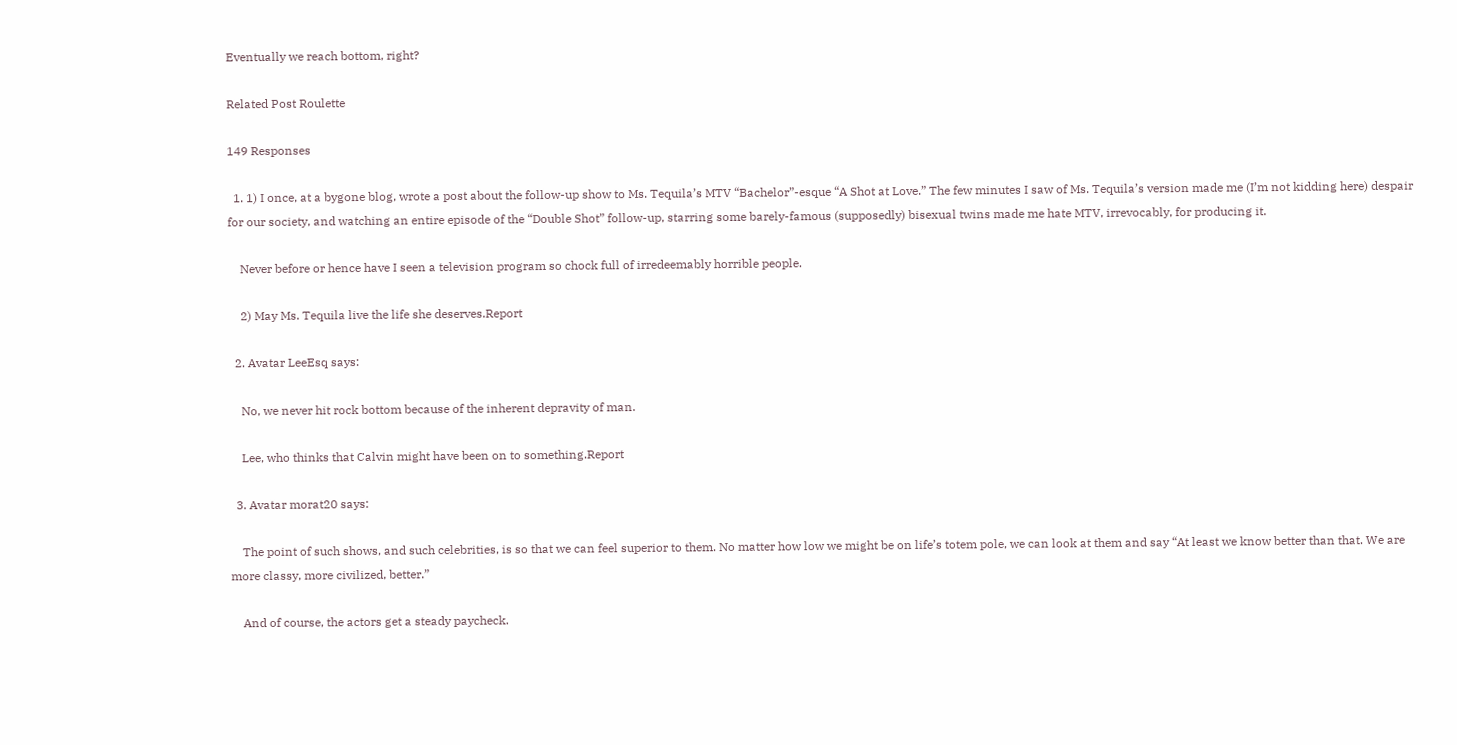Eventually we reach bottom, right?

Related Post Roulette

149 Responses

  1. 1) I once, at a bygone blog, wrote a post about the follow-up show to Ms. Tequila’s MTV “Bachelor”-esque “A Shot at Love.” The few minutes I saw of Ms. Tequila’s version made me (I’m not kidding here) despair for our society, and watching an entire episode of the “Double Shot” follow-up, starring some barely-famous (supposedly) bisexual twins made me hate MTV, irrevocably, for producing it.

    Never before or hence have I seen a television program so chock full of irredeemably horrible people.

    2) May Ms. Tequila live the life she deserves.Report

  2. Avatar LeeEsq says:

    No, we never hit rock bottom because of the inherent depravity of man.

    Lee, who thinks that Calvin might have been on to something.Report

  3. Avatar morat20 says:

    The point of such shows, and such celebrities, is so that we can feel superior to them. No matter how low we might be on life’s totem pole, we can look at them and say “At least we know better than that. We are more classy, more civilized, better.”

    And of course, the actors get a steady paycheck.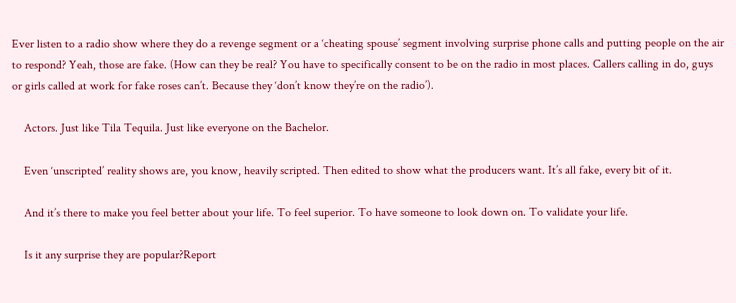Ever listen to a radio show where they do a revenge segment or a ‘cheating spouse’ segment involving surprise phone calls and putting people on the air to respond? Yeah, those are fake. (How can they be real? You have to specifically consent to be on the radio in most places. Callers calling in do, guys or girls called at work for fake roses can’t. Because they ‘don’t know they’re on the radio’).

    Actors. Just like Tila Tequila. Just like everyone on the Bachelor.

    Even ‘unscripted’ reality shows are, you know, heavily scripted. Then edited to show what the producers want. It’s all fake, every bit of it.

    And it’s there to make you feel better about your life. To feel superior. To have someone to look down on. To validate your life.

    Is it any surprise they are popular?Report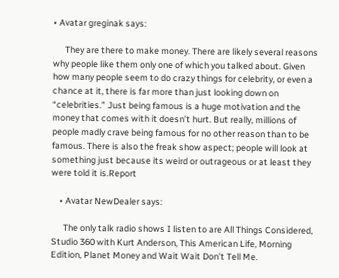• Avatar greginak says:

      They are there to make money. There are likely several reasons why people like them only one of which you talked about. Given how many people seem to do crazy things for celebrity, or even a chance at it, there is far more than just looking down on “celebrities.” Just being famous is a huge motivation and the money that comes with it doesn’t hurt. But really, millions of people madly crave being famous for no other reason than to be famous. There is also the freak show aspect; people will look at something just because its weird or outrageous or at least they were told it is.Report

    • Avatar NewDealer says:

      The only talk radio shows I listen to are All Things Considered, Studio 360 with Kurt Anderson, This American Life, Morning Edition, Planet Money and Wait Wait Don’t Tell Me.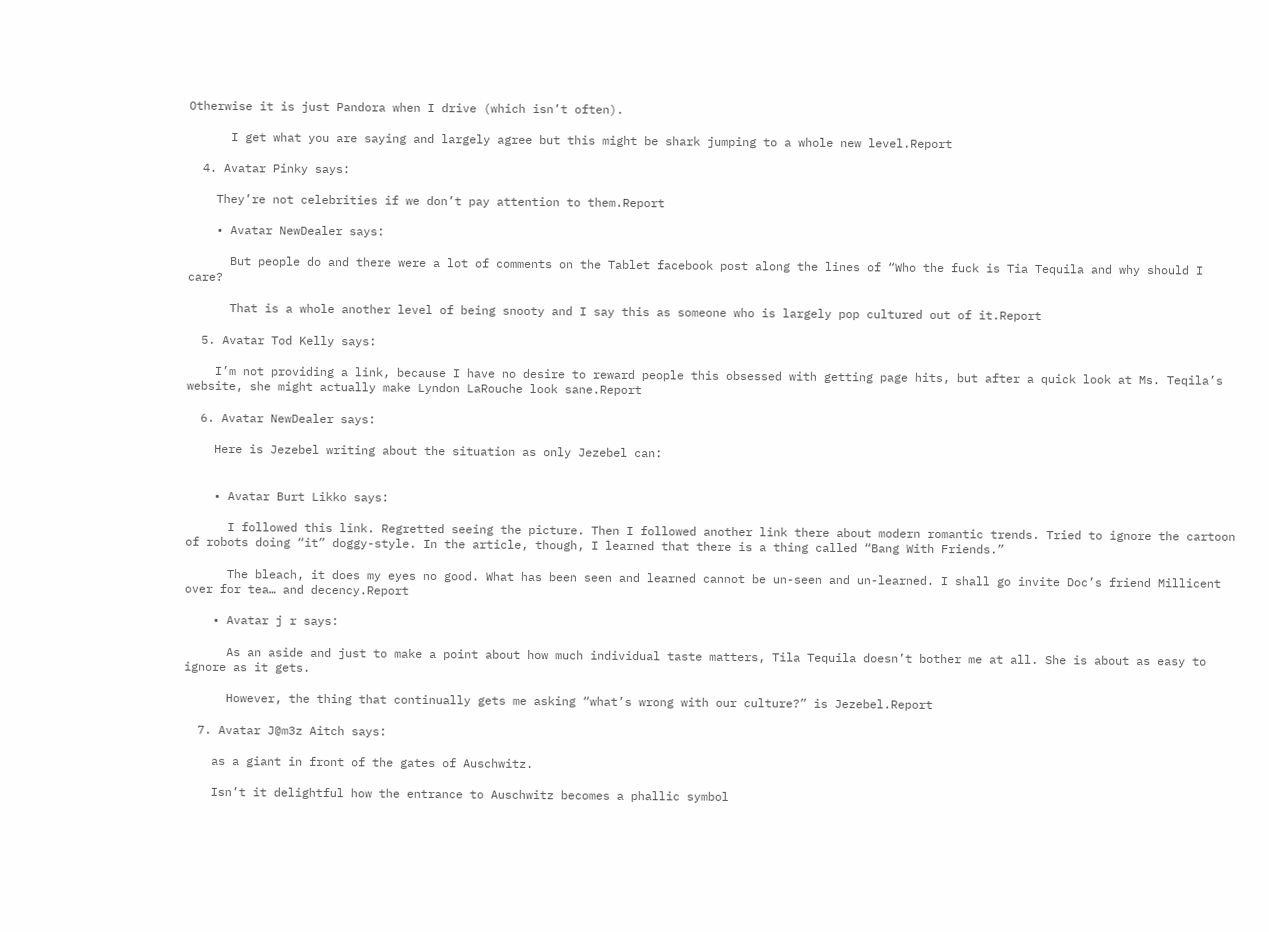Otherwise it is just Pandora when I drive (which isn’t often).

      I get what you are saying and largely agree but this might be shark jumping to a whole new level.Report

  4. Avatar Pinky says:

    They’re not celebrities if we don’t pay attention to them.Report

    • Avatar NewDealer says:

      But people do and there were a lot of comments on the Tablet facebook post along the lines of “Who the fuck is Tia Tequila and why should I care?

      That is a whole another level of being snooty and I say this as someone who is largely pop cultured out of it.Report

  5. Avatar Tod Kelly says:

    I’m not providing a link, because I have no desire to reward people this obsessed with getting page hits, but after a quick look at Ms. Teqila’s website, she might actually make Lyndon LaRouche look sane.Report

  6. Avatar NewDealer says:

    Here is Jezebel writing about the situation as only Jezebel can:


    • Avatar Burt Likko says:

      I followed this link. Regretted seeing the picture. Then I followed another link there about modern romantic trends. Tried to ignore the cartoon of robots doing “it” doggy-style. In the article, though, I learned that there is a thing called “Bang With Friends.”

      The bleach, it does my eyes no good. What has been seen and learned cannot be un-seen and un-learned. I shall go invite Doc’s friend Millicent over for tea… and decency.Report

    • Avatar j r says:

      As an aside and just to make a point about how much individual taste matters, Tila Tequila doesn’t bother me at all. She is about as easy to ignore as it gets.

      However, the thing that continually gets me asking “what’s wrong with our culture?” is Jezebel.Report

  7. Avatar J@m3z Aitch says:

    as a giant in front of the gates of Auschwitz.

    Isn’t it delightful how the entrance to Auschwitz becomes a phallic symbol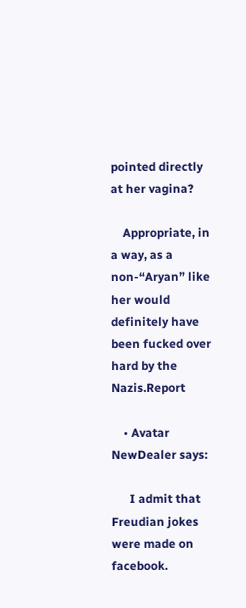pointed directly at her vagina?

    Appropriate, in a way, as a non-“Aryan” like her would definitely have been fucked over hard by the Nazis.Report

    • Avatar NewDealer says:

      I admit that Freudian jokes were made on facebook.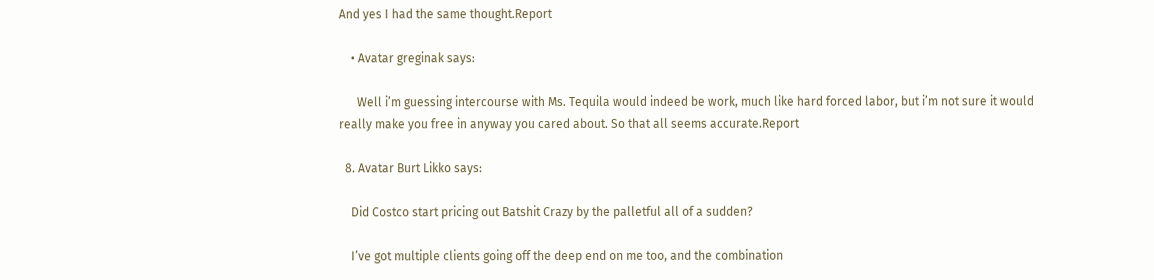And yes I had the same thought.Report

    • Avatar greginak says:

      Well i’m guessing intercourse with Ms. Tequila would indeed be work, much like hard forced labor, but i’m not sure it would really make you free in anyway you cared about. So that all seems accurate.Report

  8. Avatar Burt Likko says:

    Did Costco start pricing out Batshit Crazy by the palletful all of a sudden?

    I’ve got multiple clients going off the deep end on me too, and the combination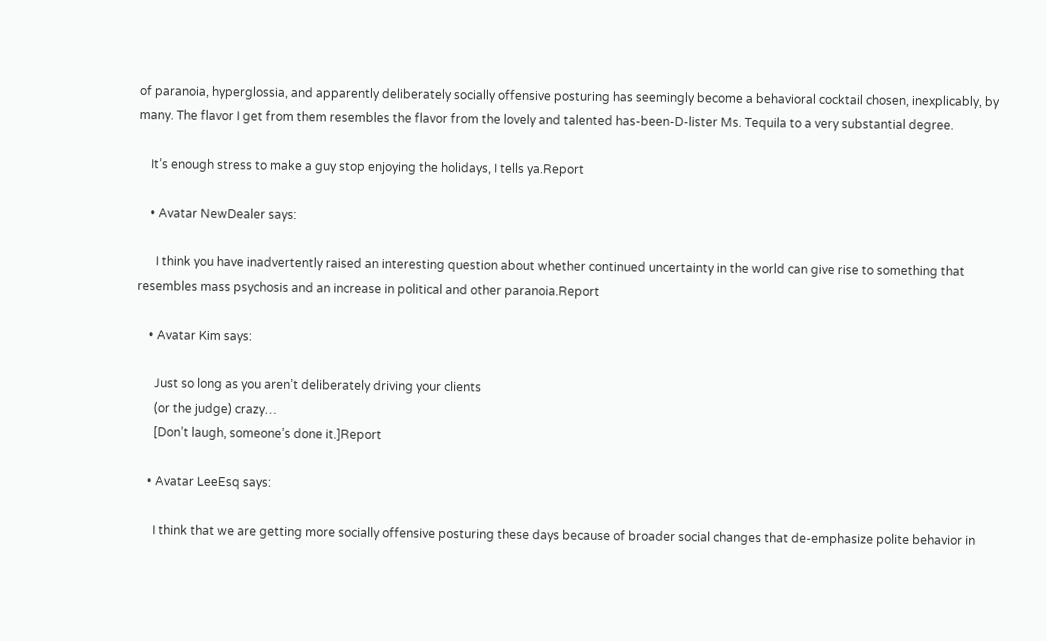of paranoia, hyperglossia, and apparently deliberately socially offensive posturing has seemingly become a behavioral cocktail chosen, inexplicably, by many. The flavor I get from them resembles the flavor from the lovely and talented has-been-D-lister Ms. Tequila to a very substantial degree.

    It’s enough stress to make a guy stop enjoying the holidays, I tells ya.Report

    • Avatar NewDealer says:

      I think you have inadvertently raised an interesting question about whether continued uncertainty in the world can give rise to something that resembles mass psychosis and an increase in political and other paranoia.Report

    • Avatar Kim says:

      Just so long as you aren’t deliberately driving your clients
      (or the judge) crazy…
      [Don’t laugh, someone’s done it.]Report

    • Avatar LeeEsq says:

      I think that we are getting more socially offensive posturing these days because of broader social changes that de-emphasize polite behavior in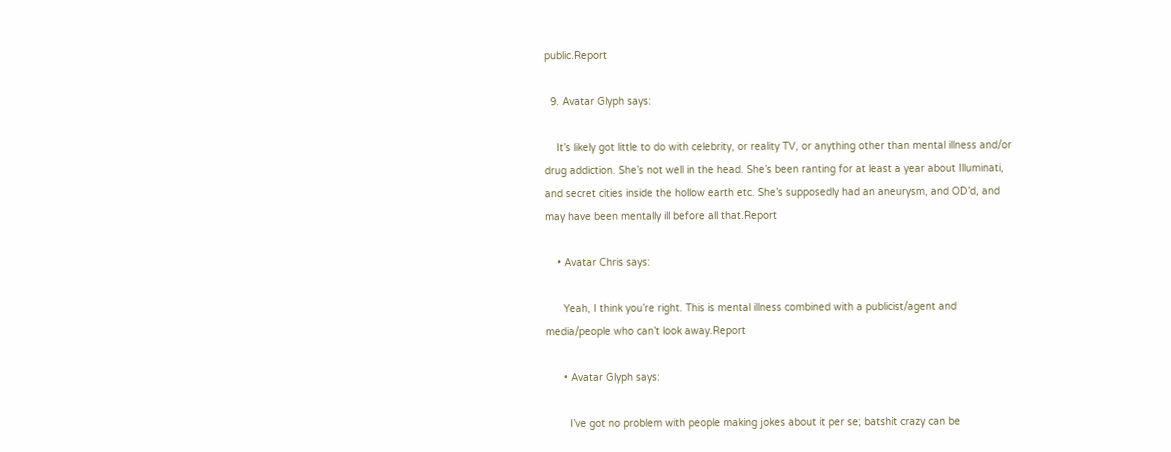public.Report

  9. Avatar Glyph says:

    It’s likely got little to do with celebrity, or reality TV, or anything other than mental illness and/or drug addiction. She’s not well in the head. She’s been ranting for at least a year about Illuminati, and secret cities inside the hollow earth etc. She’s supposedly had an aneurysm, and OD’d, and may have been mentally ill before all that.Report

    • Avatar Chris says:

      Yeah, I think you’re right. This is mental illness combined with a publicist/agent and media/people who can’t look away.Report

      • Avatar Glyph says:

        I’ve got no problem with people making jokes about it per se; batshit crazy can be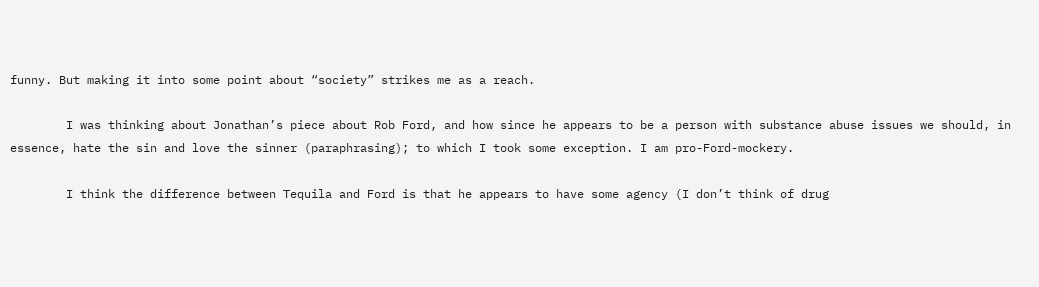funny. But making it into some point about “society” strikes me as a reach.

        I was thinking about Jonathan’s piece about Rob Ford, and how since he appears to be a person with substance abuse issues we should, in essence, hate the sin and love the sinner (paraphrasing); to which I took some exception. I am pro-Ford-mockery.

        I think the difference between Tequila and Ford is that he appears to have some agency (I don’t think of drug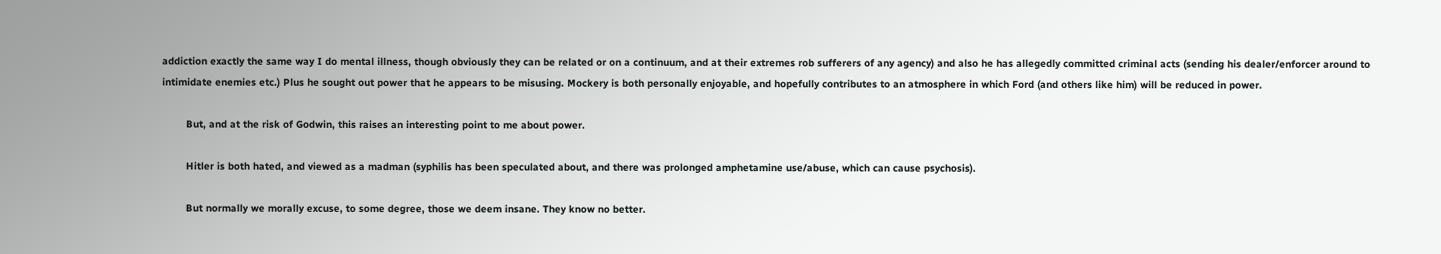addiction exactly the same way I do mental illness, though obviously they can be related or on a continuum, and at their extremes rob sufferers of any agency) and also he has allegedly committed criminal acts (sending his dealer/enforcer around to intimidate enemies etc.) Plus he sought out power that he appears to be misusing. Mockery is both personally enjoyable, and hopefully contributes to an atmosphere in which Ford (and others like him) will be reduced in power.

        But, and at the risk of Godwin, this raises an interesting point to me about power.

        Hitler is both hated, and viewed as a madman (syphilis has been speculated about, and there was prolonged amphetamine use/abuse, which can cause psychosis).

        But normally we morally excuse, to some degree, those we deem insane. They know no better.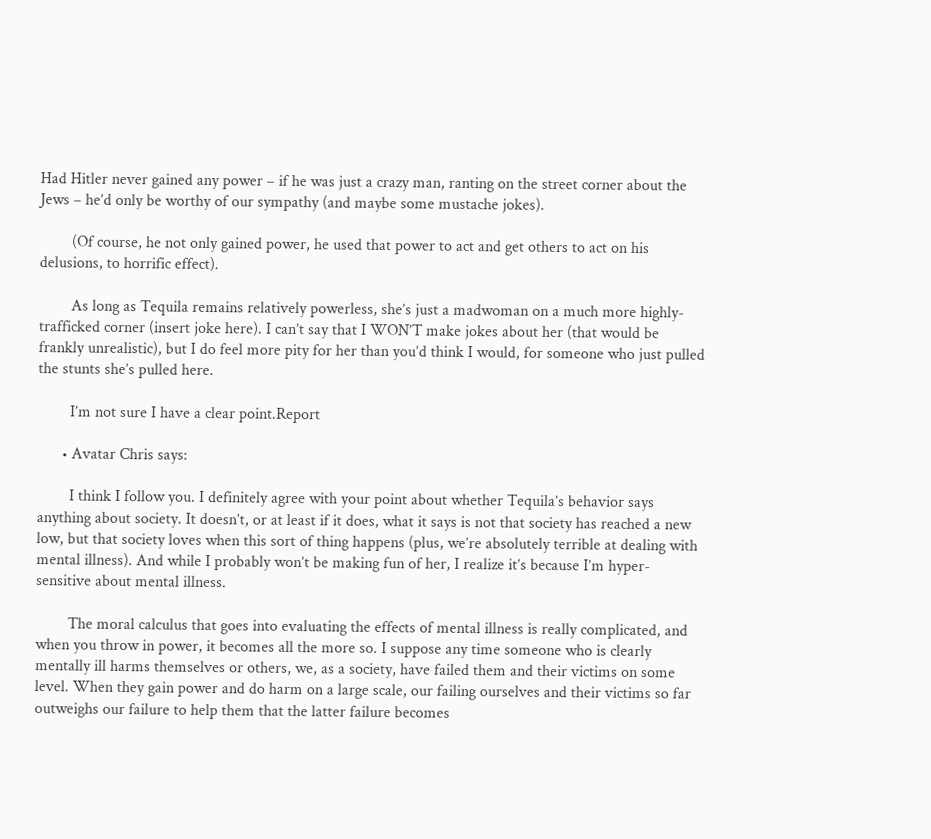Had Hitler never gained any power – if he was just a crazy man, ranting on the street corner about the Jews – he’d only be worthy of our sympathy (and maybe some mustache jokes).

        (Of course, he not only gained power, he used that power to act and get others to act on his delusions, to horrific effect).

        As long as Tequila remains relatively powerless, she’s just a madwoman on a much more highly-trafficked corner (insert joke here). I can’t say that I WON’T make jokes about her (that would be frankly unrealistic), but I do feel more pity for her than you’d think I would, for someone who just pulled the stunts she’s pulled here.

        I’m not sure I have a clear point.Report

      • Avatar Chris says:

        I think I follow you. I definitely agree with your point about whether Tequila’s behavior says anything about society. It doesn’t, or at least if it does, what it says is not that society has reached a new low, but that society loves when this sort of thing happens (plus, we’re absolutely terrible at dealing with mental illness). And while I probably won’t be making fun of her, I realize it’s because I’m hyper-sensitive about mental illness.

        The moral calculus that goes into evaluating the effects of mental illness is really complicated, and when you throw in power, it becomes all the more so. I suppose any time someone who is clearly mentally ill harms themselves or others, we, as a society, have failed them and their victims on some level. When they gain power and do harm on a large scale, our failing ourselves and their victims so far outweighs our failure to help them that the latter failure becomes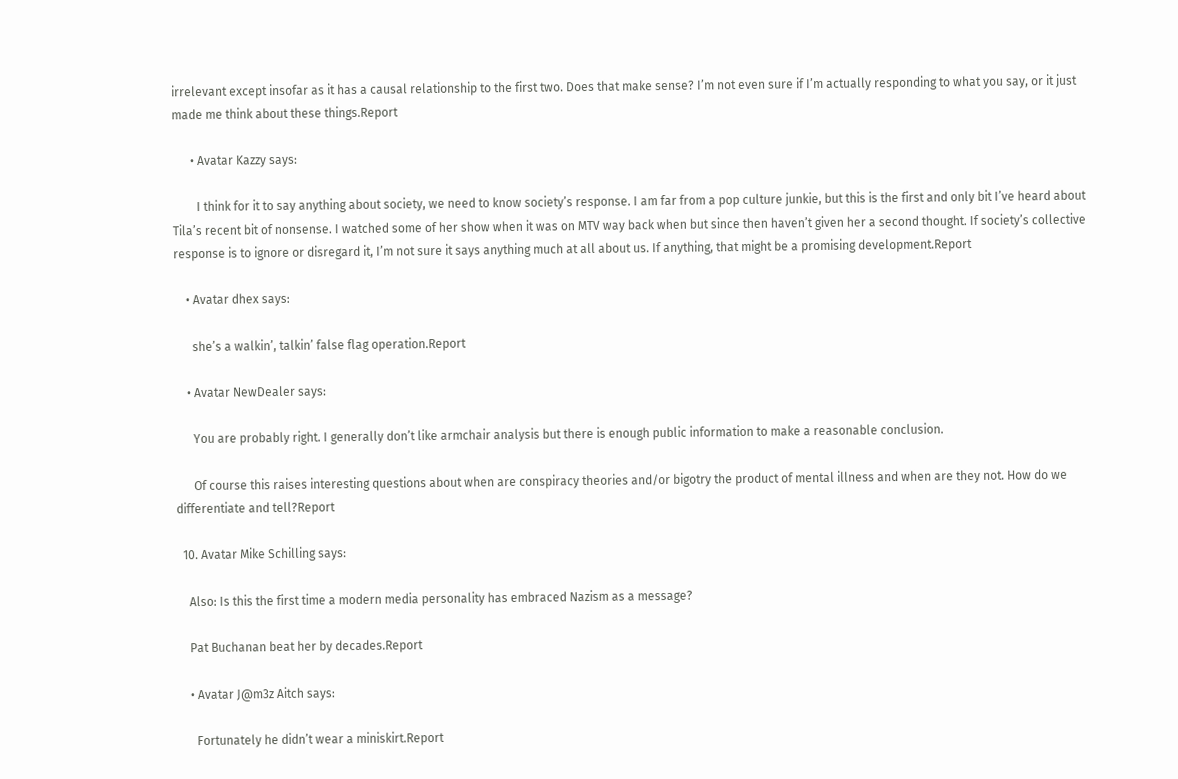irrelevant except insofar as it has a causal relationship to the first two. Does that make sense? I’m not even sure if I’m actually responding to what you say, or it just made me think about these things.Report

      • Avatar Kazzy says:

        I think for it to say anything about society, we need to know society’s response. I am far from a pop culture junkie, but this is the first and only bit I’ve heard about Tila’s recent bit of nonsense. I watched some of her show when it was on MTV way back when but since then haven’t given her a second thought. If society’s collective response is to ignore or disregard it, I’m not sure it says anything much at all about us. If anything, that might be a promising development.Report

    • Avatar dhex says:

      she’s a walkin’, talkin’ false flag operation.Report

    • Avatar NewDealer says:

      You are probably right. I generally don’t like armchair analysis but there is enough public information to make a reasonable conclusion.

      Of course this raises interesting questions about when are conspiracy theories and/or bigotry the product of mental illness and when are they not. How do we differentiate and tell?Report

  10. Avatar Mike Schilling says:

    Also: Is this the first time a modern media personality has embraced Nazism as a message?

    Pat Buchanan beat her by decades.Report

    • Avatar J@m3z Aitch says:

      Fortunately he didn’t wear a miniskirt.Report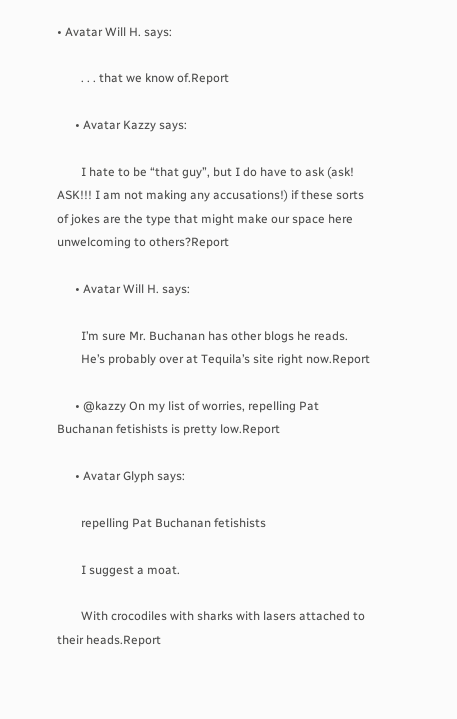• Avatar Will H. says:

        . . . that we know of.Report

      • Avatar Kazzy says:

        I hate to be “that guy”, but I do have to ask (ask! ASK!!! I am not making any accusations!) if these sorts of jokes are the type that might make our space here unwelcoming to others?Report

      • Avatar Will H. says:

        I’m sure Mr. Buchanan has other blogs he reads.
        He’s probably over at Tequila’s site right now.Report

      • @kazzy On my list of worries, repelling Pat Buchanan fetishists is pretty low.Report

      • Avatar Glyph says:

        repelling Pat Buchanan fetishists

        I suggest a moat.

        With crocodiles with sharks with lasers attached to their heads.Report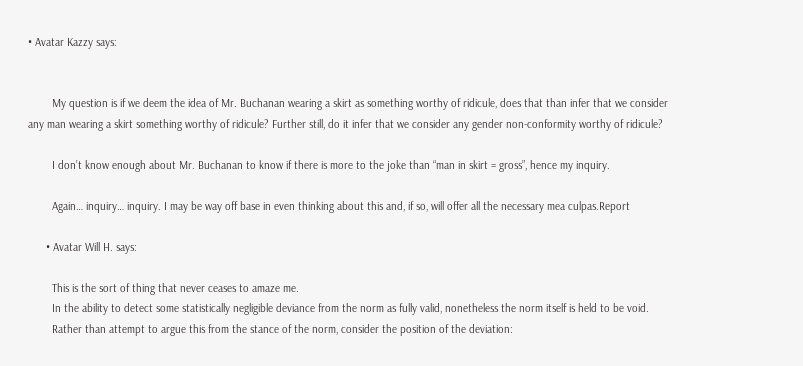• Avatar Kazzy says:


        My question is if we deem the idea of Mr. Buchanan wearing a skirt as something worthy of ridicule, does that than infer that we consider any man wearing a skirt something worthy of ridicule? Further still, do it infer that we consider any gender non-conformity worthy of ridicule?

        I don’t know enough about Mr. Buchanan to know if there is more to the joke than “man in skirt = gross”, hence my inquiry.

        Again… inquiry… inquiry. I may be way off base in even thinking about this and, if so, will offer all the necessary mea culpas.Report

      • Avatar Will H. says:

        This is the sort of thing that never ceases to amaze me.
        In the ability to detect some statistically negligible deviance from the norm as fully valid, nonetheless the norm itself is held to be void.
        Rather than attempt to argue this from the stance of the norm, consider the position of the deviation: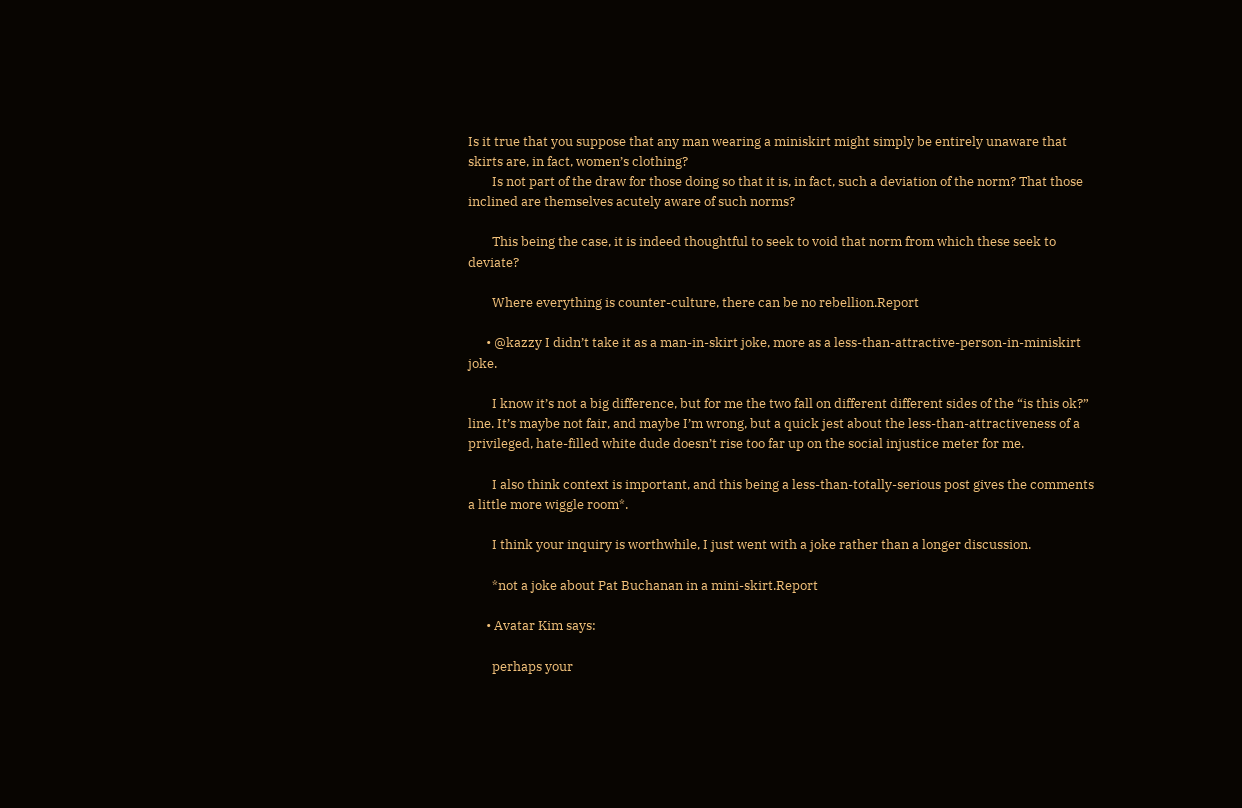Is it true that you suppose that any man wearing a miniskirt might simply be entirely unaware that skirts are, in fact, women’s clothing?
        Is not part of the draw for those doing so that it is, in fact, such a deviation of the norm? That those inclined are themselves acutely aware of such norms?

        This being the case, it is indeed thoughtful to seek to void that norm from which these seek to deviate?

        Where everything is counter-culture, there can be no rebellion.Report

      • @kazzy I didn’t take it as a man-in-skirt joke, more as a less-than-attractive-person-in-miniskirt joke.

        I know it’s not a big difference, but for me the two fall on different different sides of the “is this ok?” line. It’s maybe not fair, and maybe I’m wrong, but a quick jest about the less-than-attractiveness of a privileged, hate-filled white dude doesn’t rise too far up on the social injustice meter for me.

        I also think context is important, and this being a less-than-totally-serious post gives the comments a little more wiggle room*.

        I think your inquiry is worthwhile, I just went with a joke rather than a longer discussion.

        *not a joke about Pat Buchanan in a mini-skirt.Report

      • Avatar Kim says:

        perhaps your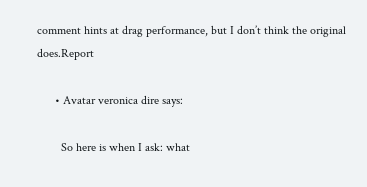comment hints at drag performance, but I don’t think the original does.Report

      • Avatar veronica dire says:

        So here is when I ask: what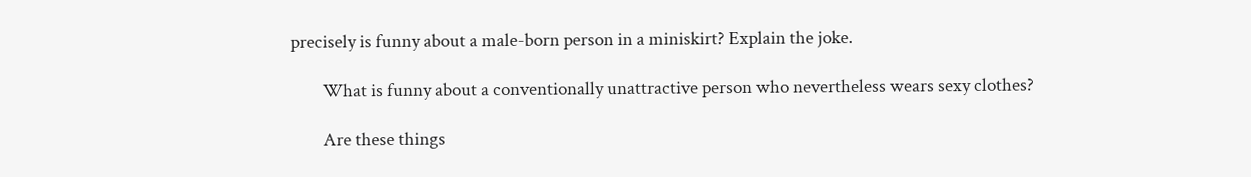precisely is funny about a male-born person in a miniskirt? Explain the joke.

        What is funny about a conventionally unattractive person who nevertheless wears sexy clothes?

        Are these things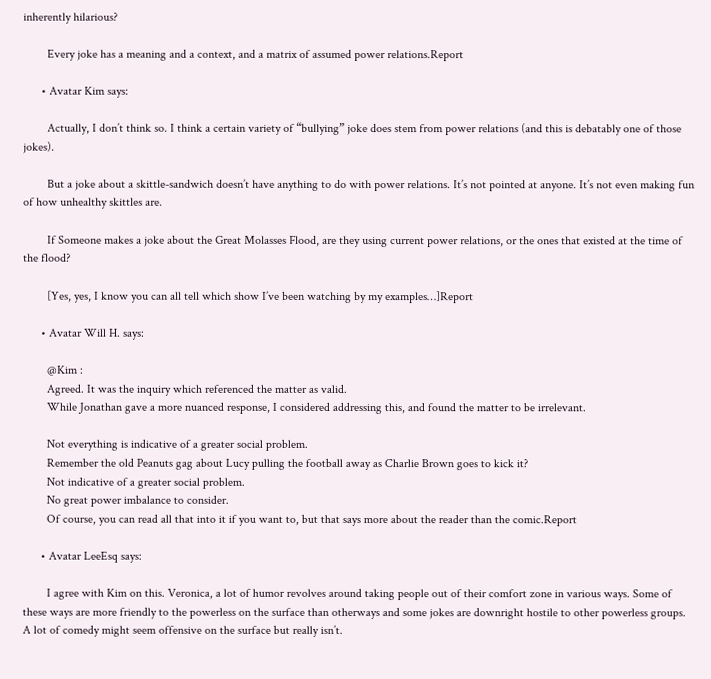inherently hilarious?

        Every joke has a meaning and a context, and a matrix of assumed power relations.Report

      • Avatar Kim says:

        Actually, I don’t think so. I think a certain variety of “bullying” joke does stem from power relations (and this is debatably one of those jokes).

        But a joke about a skittle-sandwich doesn’t have anything to do with power relations. It’s not pointed at anyone. It’s not even making fun of how unhealthy skittles are.

        If Someone makes a joke about the Great Molasses Flood, are they using current power relations, or the ones that existed at the time of the flood?

        [Yes, yes, I know you can all tell which show I’ve been watching by my examples…]Report

      • Avatar Will H. says:

        @Kim :
        Agreed. It was the inquiry which referenced the matter as valid.
        While Jonathan gave a more nuanced response, I considered addressing this, and found the matter to be irrelevant.

        Not everything is indicative of a greater social problem.
        Remember the old Peanuts gag about Lucy pulling the football away as Charlie Brown goes to kick it?
        Not indicative of a greater social problem.
        No great power imbalance to consider.
        Of course, you can read all that into it if you want to, but that says more about the reader than the comic.Report

      • Avatar LeeEsq says:

        I agree with Kim on this. Veronica, a lot of humor revolves around taking people out of their comfort zone in various ways. Some of these ways are more friendly to the powerless on the surface than otherways and some jokes are downright hostile to other powerless groups. A lot of comedy might seem offensive on the surface but really isn’t.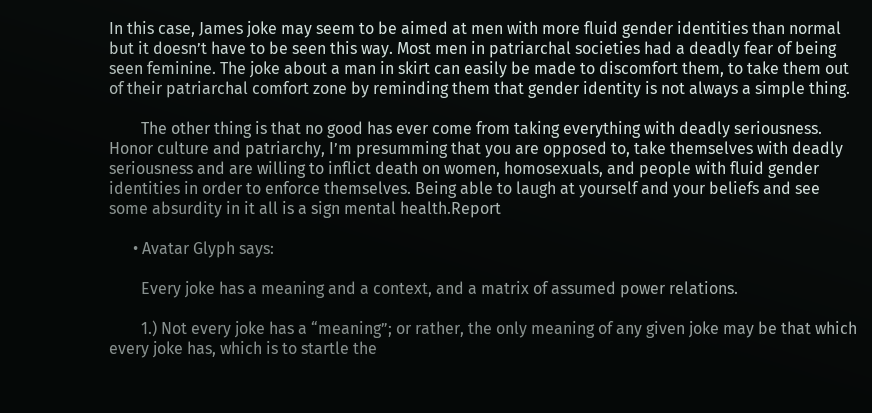In this case, James joke may seem to be aimed at men with more fluid gender identities than normal but it doesn’t have to be seen this way. Most men in patriarchal societies had a deadly fear of being seen feminine. The joke about a man in skirt can easily be made to discomfort them, to take them out of their patriarchal comfort zone by reminding them that gender identity is not always a simple thing.

        The other thing is that no good has ever come from taking everything with deadly seriousness. Honor culture and patriarchy, I’m presumming that you are opposed to, take themselves with deadly seriousness and are willing to inflict death on women, homosexuals, and people with fluid gender identities in order to enforce themselves. Being able to laugh at yourself and your beliefs and see some absurdity in it all is a sign mental health.Report

      • Avatar Glyph says:

        Every joke has a meaning and a context, and a matrix of assumed power relations.

        1.) Not every joke has a “meaning”; or rather, the only meaning of any given joke may be that which every joke has, which is to startle the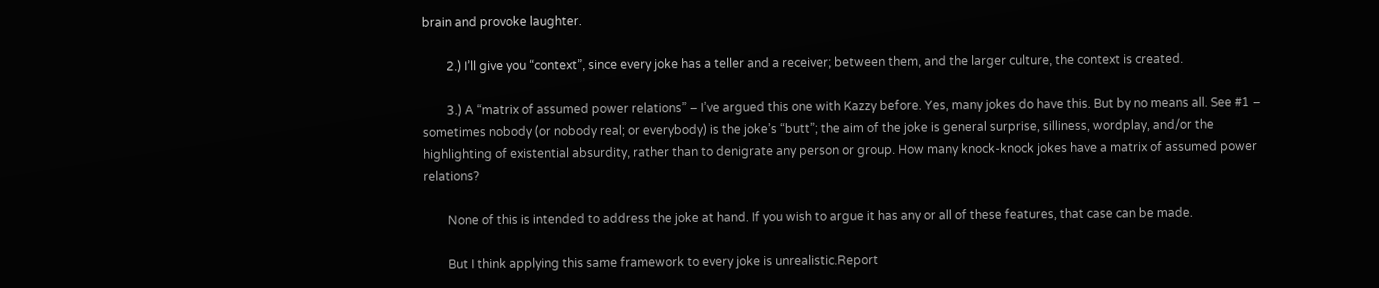brain and provoke laughter.

        2.) I’ll give you “context”, since every joke has a teller and a receiver; between them, and the larger culture, the context is created.

        3.) A “matrix of assumed power relations” – I’ve argued this one with Kazzy before. Yes, many jokes do have this. But by no means all. See #1 – sometimes nobody (or nobody real; or everybody) is the joke’s “butt”; the aim of the joke is general surprise, silliness, wordplay, and/or the highlighting of existential absurdity, rather than to denigrate any person or group. How many knock-knock jokes have a matrix of assumed power relations?

        None of this is intended to address the joke at hand. If you wish to argue it has any or all of these features, that case can be made.

        But I think applying this same framework to every joke is unrealistic.Report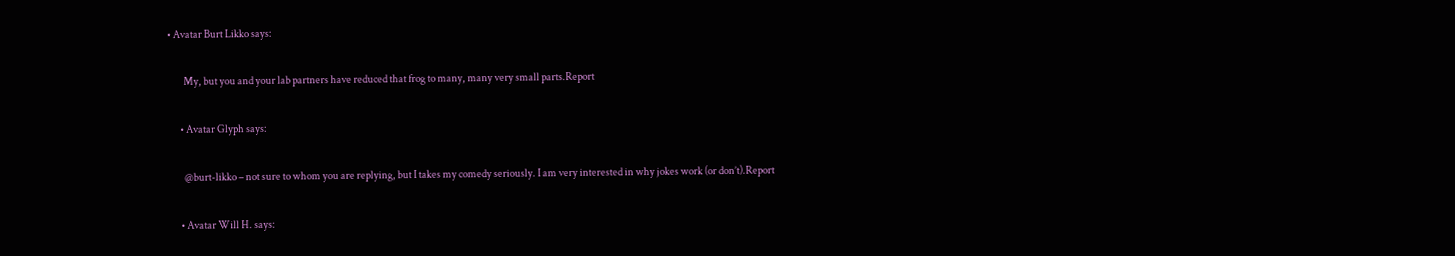• Avatar Burt Likko says:

        My, but you and your lab partners have reduced that frog to many, many very small parts.Report

      • Avatar Glyph says:

        @burt-likko – not sure to whom you are replying, but I takes my comedy seriously. I am very interested in why jokes work (or don’t).Report

      • Avatar Will H. says: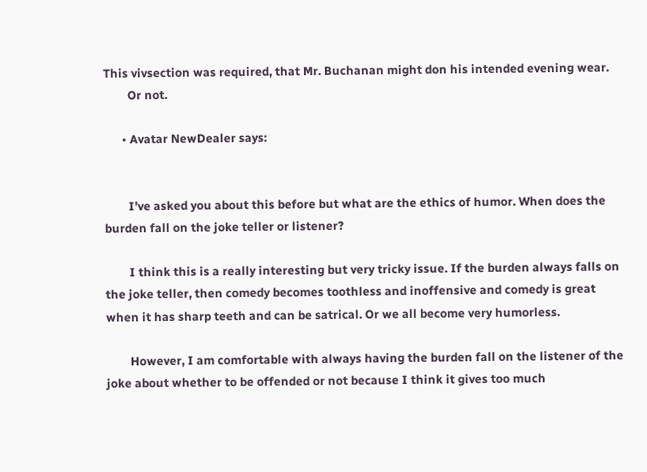This vivsection was required, that Mr. Buchanan might don his intended evening wear.
        Or not.

      • Avatar NewDealer says:


        I’ve asked you about this before but what are the ethics of humor. When does the burden fall on the joke teller or listener?

        I think this is a really interesting but very tricky issue. If the burden always falls on the joke teller, then comedy becomes toothless and inoffensive and comedy is great when it has sharp teeth and can be satrical. Or we all become very humorless.

        However, I am comfortable with always having the burden fall on the listener of the joke about whether to be offended or not because I think it gives too much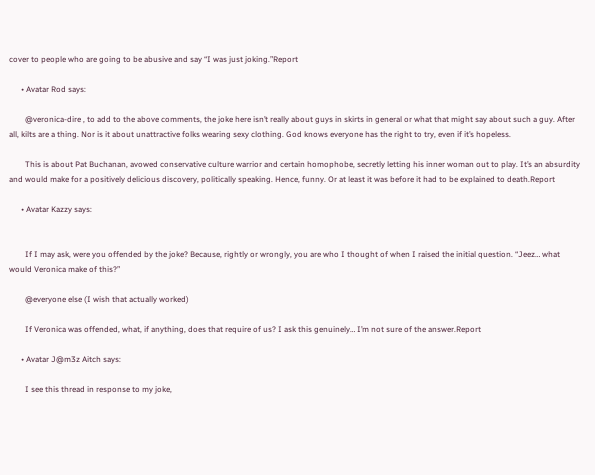cover to people who are going to be abusive and say “I was just joking.”Report

      • Avatar Rod says:

        @veronica-dire , to add to the above comments, the joke here isn’t really about guys in skirts in general or what that might say about such a guy. After all, kilts are a thing. Nor is it about unattractive folks wearing sexy clothing. God knows everyone has the right to try, even if it’s hopeless.

        This is about Pat Buchanan, avowed conservative culture warrior and certain homophobe, secretly letting his inner woman out to play. It’s an absurdity and would make for a positively delicious discovery, politically speaking. Hence, funny. Or at least it was before it had to be explained to death.Report

      • Avatar Kazzy says:


        If I may ask, were you offended by the joke? Because, rightly or wrongly, you are who I thought of when I raised the initial question. “Jeez… what would Veronica make of this?”

        @everyone else (I wish that actually worked)

        If Veronica was offended, what, if anything, does that require of us? I ask this genuinely… I’m not sure of the answer.Report

      • Avatar J@m3z Aitch says:

        I see this thread in response to my joke,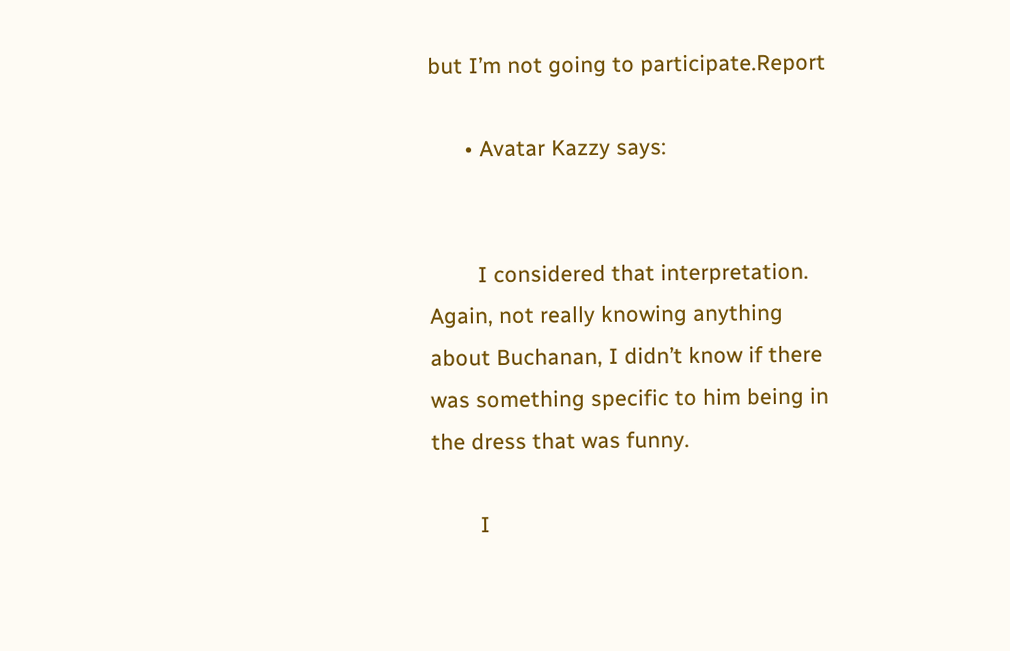but I’m not going to participate.Report

      • Avatar Kazzy says:


        I considered that interpretation. Again, not really knowing anything about Buchanan, I didn’t know if there was something specific to him being in the dress that was funny.

        I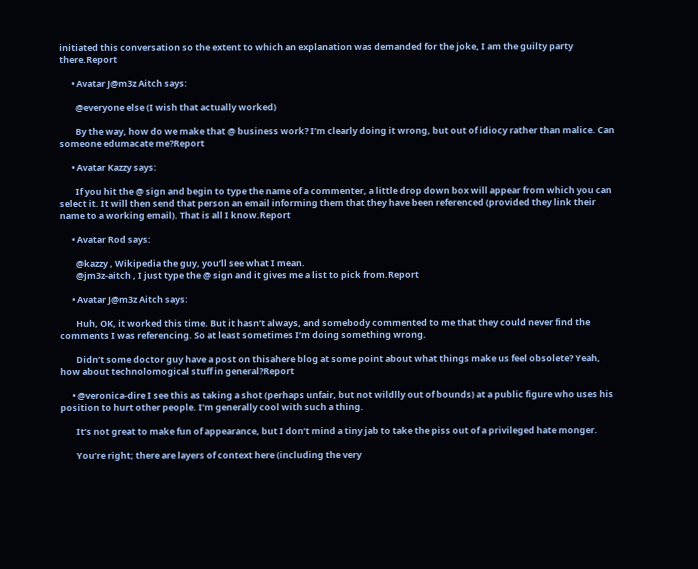initiated this conversation so the extent to which an explanation was demanded for the joke, I am the guilty party there.Report

      • Avatar J@m3z Aitch says:

        @everyone else (I wish that actually worked)

        By the way, how do we make that @ business work? I’m clearly doing it wrong, but out of idiocy rather than malice. Can someone edumacate me?Report

      • Avatar Kazzy says:

        If you hit the @ sign and begin to type the name of a commenter, a little drop down box will appear from which you can select it. It will then send that person an email informing them that they have been referenced (provided they link their name to a working email). That is all I know.Report

      • Avatar Rod says:

        @kazzy , Wikipedia the guy, you’ll see what I mean.
        @jm3z-aitch , I just type the @ sign and it gives me a list to pick from.Report

      • Avatar J@m3z Aitch says:

        Huh, OK, it worked this time. But it hasn’t always, and somebody commented to me that they could never find the comments I was referencing. So at least sometimes I’m doing something wrong.

        Didn’t some doctor guy have a post on thisahere blog at some point about what things make us feel obsolete? Yeah, how about technolomogical stuff in general?Report

      • @veronica-dire I see this as taking a shot (perhaps unfair, but not wildlly out of bounds) at a public figure who uses his position to hurt other people. I’m generally cool with such a thing.

        It’s not great to make fun of appearance, but I don’t mind a tiny jab to take the piss out of a privileged hate monger.

        You’re right; there are layers of context here (including the very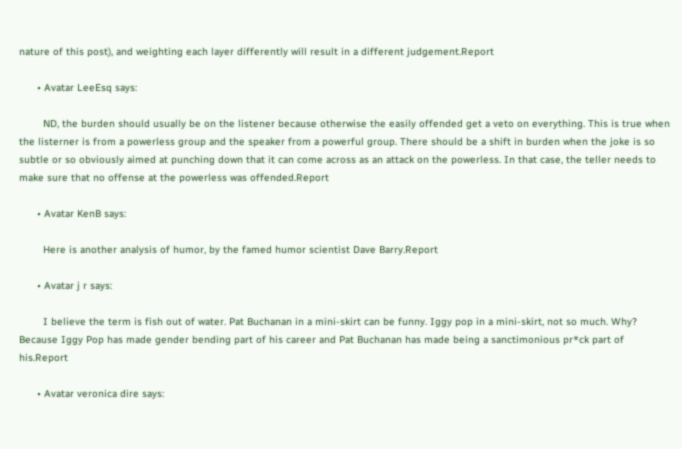nature of this post), and weighting each layer differently will result in a different judgement.Report

      • Avatar LeeEsq says:

        ND, the burden should usually be on the listener because otherwise the easily offended get a veto on everything. This is true when the listerner is from a powerless group and the speaker from a powerful group. There should be a shift in burden when the joke is so subtle or so obviously aimed at punching down that it can come across as an attack on the powerless. In that case, the teller needs to make sure that no offense at the powerless was offended.Report

      • Avatar KenB says:

        Here is another analysis of humor, by the famed humor scientist Dave Barry.Report

      • Avatar j r says:

        I believe the term is fish out of water. Pat Buchanan in a mini-skirt can be funny. Iggy pop in a mini-skirt, not so much. Why? Because Iggy Pop has made gender bending part of his career and Pat Buchanan has made being a sanctimonious pr*ck part of his.Report

      • Avatar veronica dire says: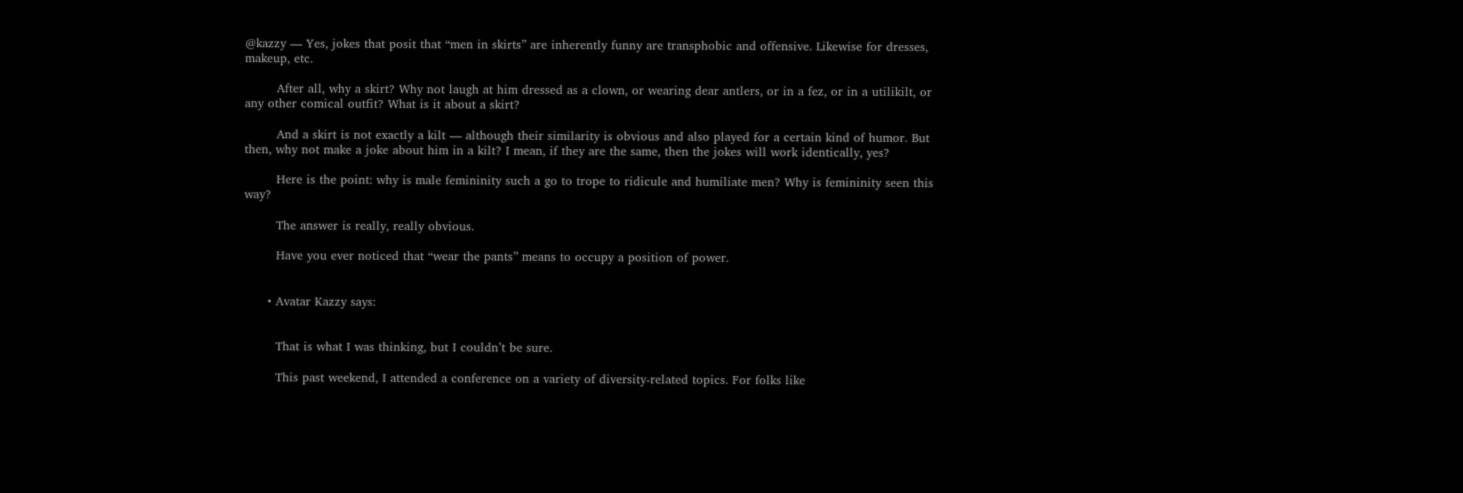@kazzy — Yes, jokes that posit that “men in skirts” are inherently funny are transphobic and offensive. Likewise for dresses, makeup, etc.

        After all, why a skirt? Why not laugh at him dressed as a clown, or wearing dear antlers, or in a fez, or in a utilikilt, or any other comical outfit? What is it about a skirt?

        And a skirt is not exactly a kilt — although their similarity is obvious and also played for a certain kind of humor. But then, why not make a joke about him in a kilt? I mean, if they are the same, then the jokes will work identically, yes?

        Here is the point: why is male femininity such a go to trope to ridicule and humiliate men? Why is femininity seen this way?

        The answer is really, really obvious.

        Have you ever noticed that “wear the pants” means to occupy a position of power.


      • Avatar Kazzy says:


        That is what I was thinking, but I couldn’t be sure.

        This past weekend, I attended a conference on a variety of diversity-related topics. For folks like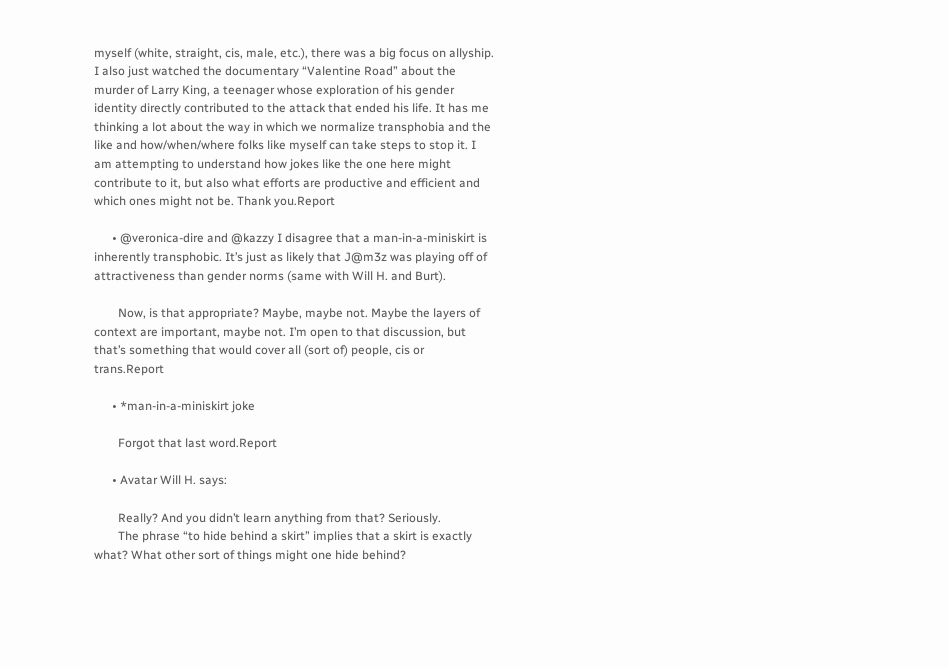myself (white, straight, cis, male, etc.), there was a big focus on allyship. I also just watched the documentary “Valentine Road” about the murder of Larry King, a teenager whose exploration of his gender identity directly contributed to the attack that ended his life. It has me thinking a lot about the way in which we normalize transphobia and the like and how/when/where folks like myself can take steps to stop it. I am attempting to understand how jokes like the one here might contribute to it, but also what efforts are productive and efficient and which ones might not be. Thank you.Report

      • @veronica-dire and @kazzy I disagree that a man-in-a-miniskirt is inherently transphobic. It’s just as likely that J@m3z was playing off of attractiveness than gender norms (same with Will H. and Burt).

        Now, is that appropriate? Maybe, maybe not. Maybe the layers of context are important, maybe not. I’m open to that discussion, but that’s something that would cover all (sort of) people, cis or trans.Report

      • *man-in-a-miniskirt joke

        Forgot that last word.Report

      • Avatar Will H. says:

        Really? And you didn’t learn anything from that? Seriously.
        The phrase “to hide behind a skirt” implies that a skirt is exactly what? What other sort of things might one hide behind?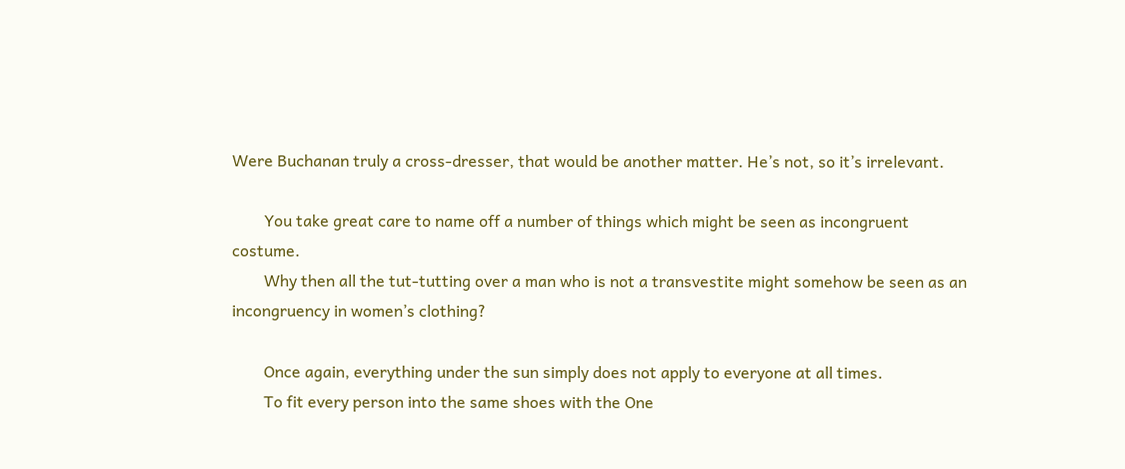Were Buchanan truly a cross-dresser, that would be another matter. He’s not, so it’s irrelevant.

        You take great care to name off a number of things which might be seen as incongruent costume.
        Why then all the tut-tutting over a man who is not a transvestite might somehow be seen as an incongruency in women’s clothing?

        Once again, everything under the sun simply does not apply to everyone at all times.
        To fit every person into the same shoes with the One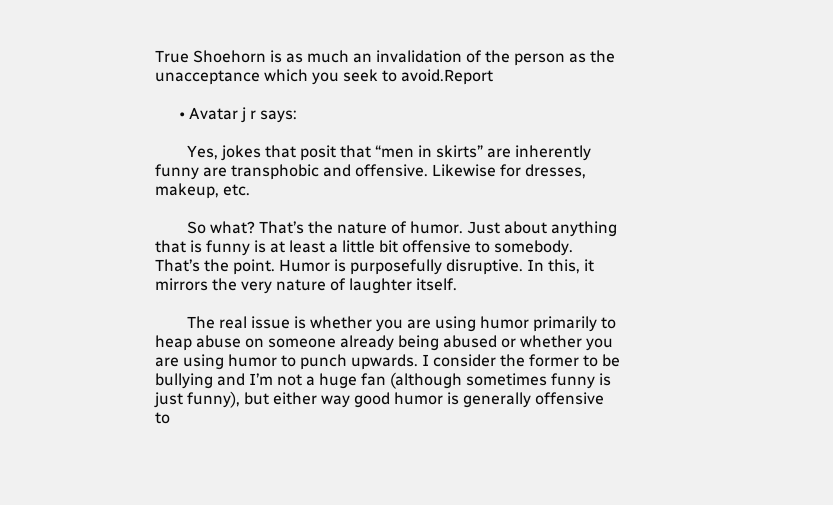True Shoehorn is as much an invalidation of the person as the unacceptance which you seek to avoid.Report

      • Avatar j r says:

        Yes, jokes that posit that “men in skirts” are inherently funny are transphobic and offensive. Likewise for dresses, makeup, etc.

        So what? That’s the nature of humor. Just about anything that is funny is at least a little bit offensive to somebody. That’s the point. Humor is purposefully disruptive. In this, it mirrors the very nature of laughter itself.

        The real issue is whether you are using humor primarily to heap abuse on someone already being abused or whether you are using humor to punch upwards. I consider the former to be bullying and I’m not a huge fan (although sometimes funny is just funny), but either way good humor is generally offensive to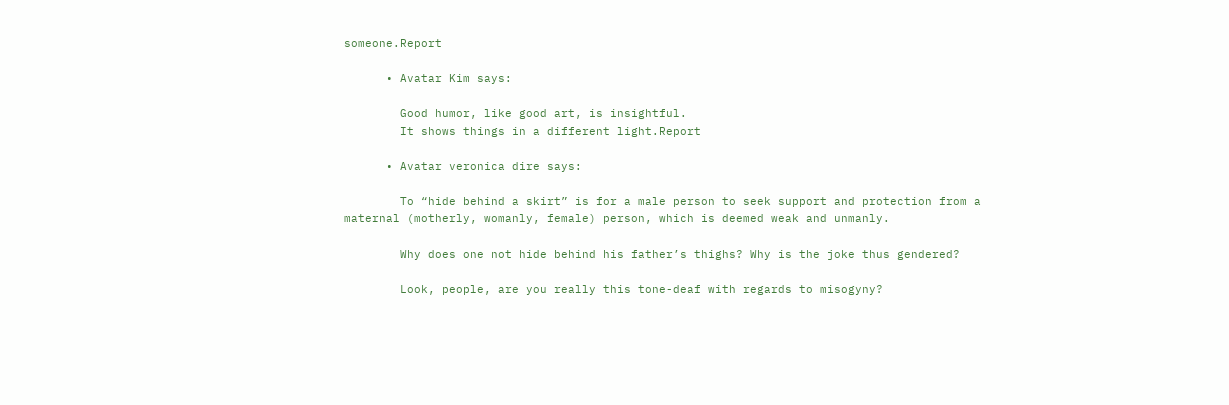someone.Report

      • Avatar Kim says:

        Good humor, like good art, is insightful.
        It shows things in a different light.Report

      • Avatar veronica dire says:

        To “hide behind a skirt” is for a male person to seek support and protection from a maternal (motherly, womanly, female) person, which is deemed weak and unmanly.

        Why does one not hide behind his father’s thighs? Why is the joke thus gendered?

        Look, people, are you really this tone-deaf with regards to misogyny?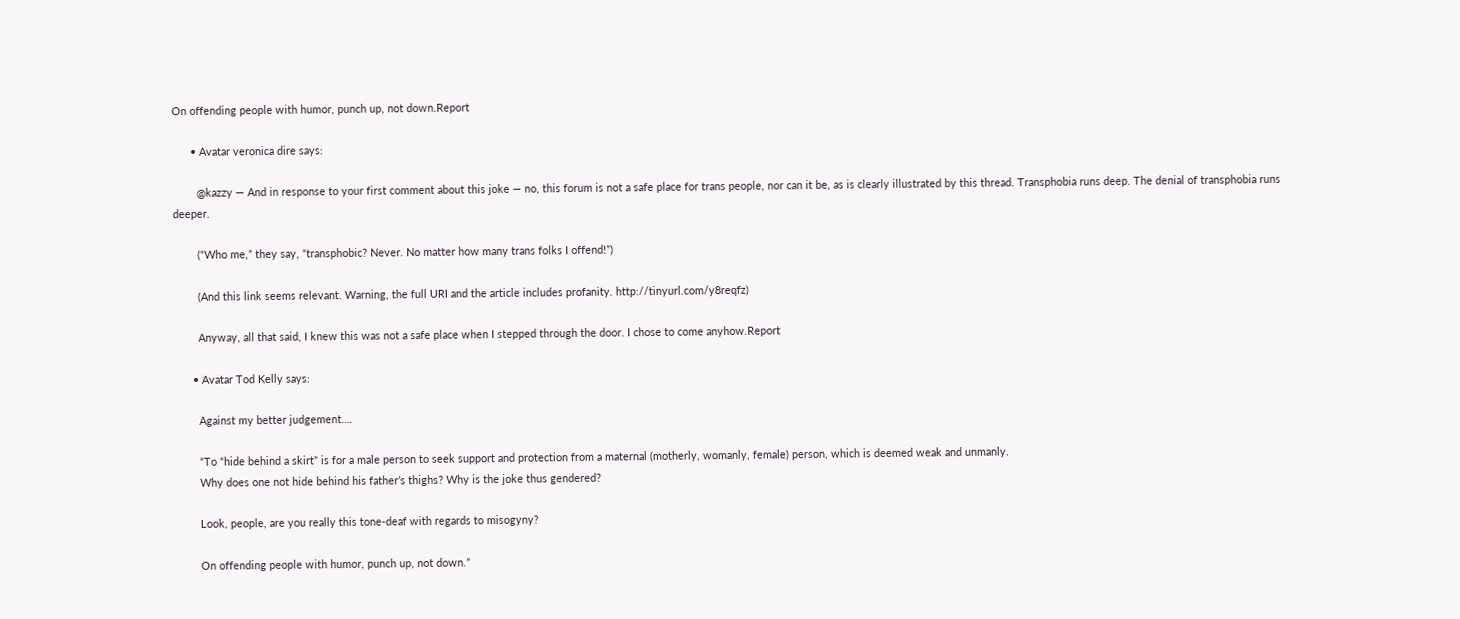On offending people with humor, punch up, not down.Report

      • Avatar veronica dire says:

        @kazzy — And in response to your first comment about this joke — no, this forum is not a safe place for trans people, nor can it be, as is clearly illustrated by this thread. Transphobia runs deep. The denial of transphobia runs deeper.

        (“Who me,” they say, “transphobic? Never. No matter how many trans folks I offend!”)

        (And this link seems relevant. Warning, the full URI and the article includes profanity. http://tinyurl.com/y8reqfz)

        Anyway, all that said, I knew this was not a safe place when I stepped through the door. I chose to come anyhow.Report

      • Avatar Tod Kelly says:

        Against my better judgement….

        “To “hide behind a skirt” is for a male person to seek support and protection from a maternal (motherly, womanly, female) person, which is deemed weak and unmanly.
        Why does one not hide behind his father’s thighs? Why is the joke thus gendered?

        Look, people, are you really this tone-deaf with regards to misogyny?

        On offending people with humor, punch up, not down.”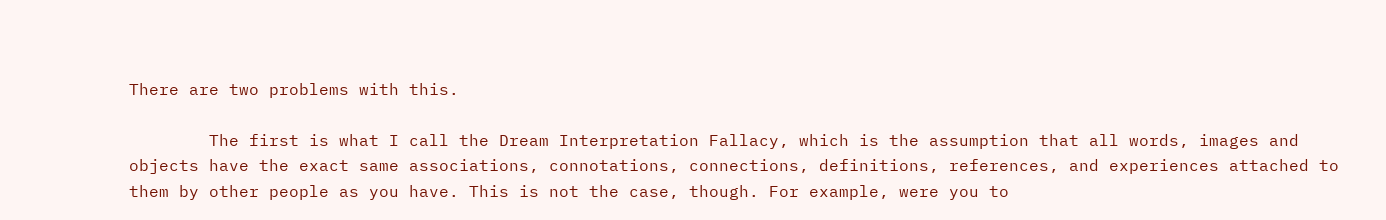There are two problems with this.

        The first is what I call the Dream Interpretation Fallacy, which is the assumption that all words, images and objects have the exact same associations, connotations, connections, definitions, references, and experiences attached to them by other people as you have. This is not the case, though. For example, were you to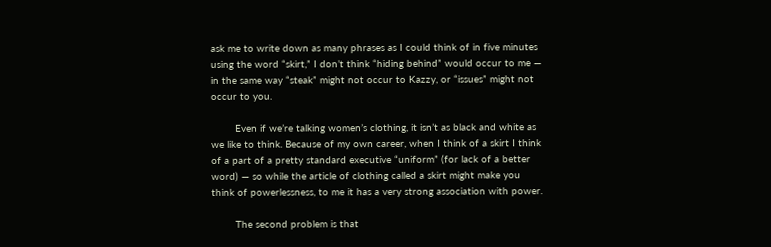ask me to write down as many phrases as I could think of in five minutes using the word “skirt,” I don’t think “hiding behind” would occur to me — in the same way “steak” might not occur to Kazzy, or “issues” might not occur to you.

        Even if we’re talking women’s clothing, it isn’t as black and white as we like to think. Because of my own career, when I think of a skirt I think of a part of a pretty standard executive “uniform” (for lack of a better word) — so while the article of clothing called a skirt might make you think of powerlessness, to me it has a very strong association with power.

        The second problem is that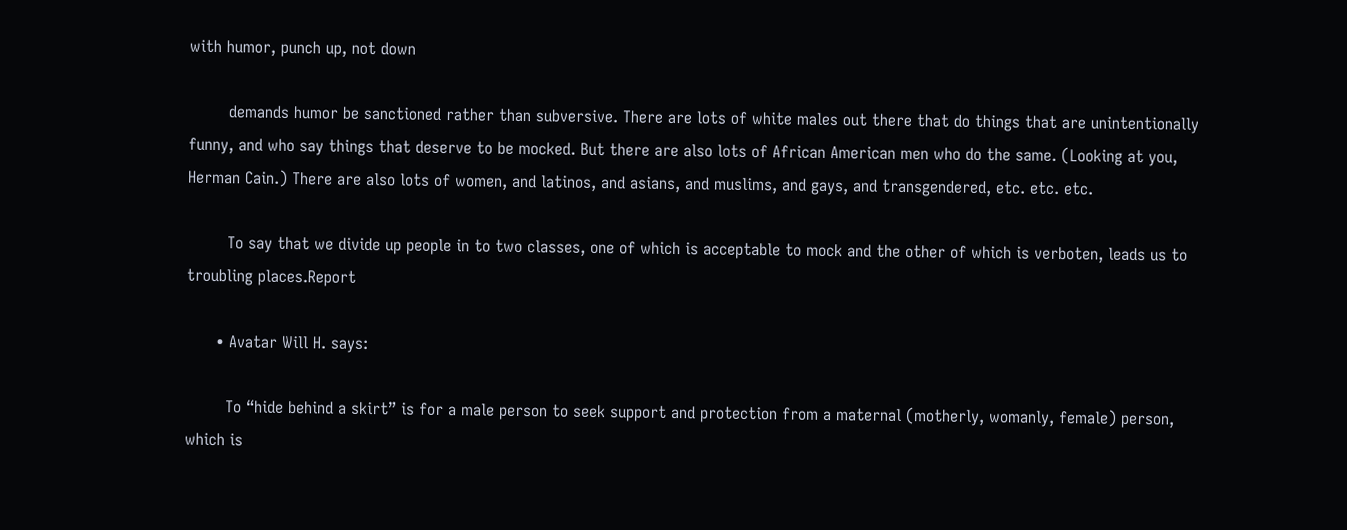with humor, punch up, not down

        demands humor be sanctioned rather than subversive. There are lots of white males out there that do things that are unintentionally funny, and who say things that deserve to be mocked. But there are also lots of African American men who do the same. (Looking at you, Herman Cain.) There are also lots of women, and latinos, and asians, and muslims, and gays, and transgendered, etc. etc. etc.

        To say that we divide up people in to two classes, one of which is acceptable to mock and the other of which is verboten, leads us to troubling places.Report

      • Avatar Will H. says:

        To “hide behind a skirt” is for a male person to seek support and protection from a maternal (motherly, womanly, female) person, which is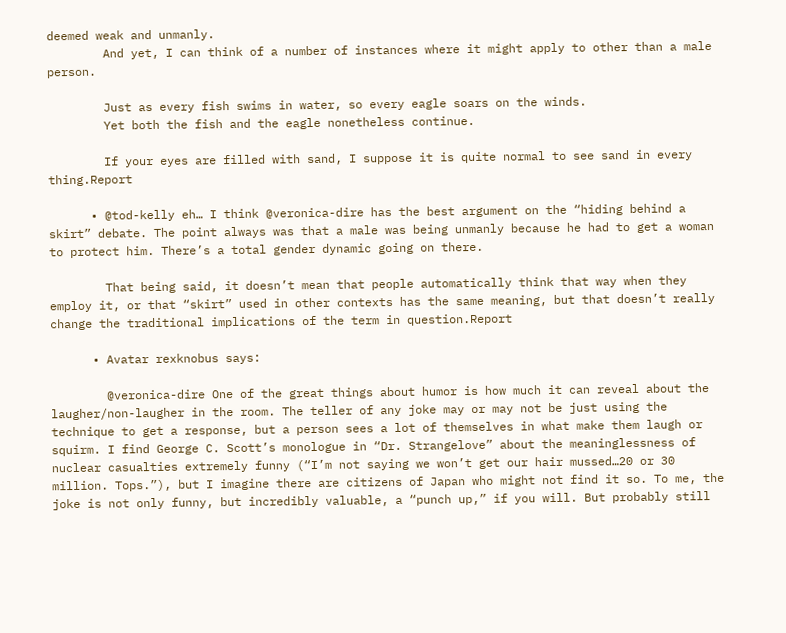deemed weak and unmanly.
        And yet, I can think of a number of instances where it might apply to other than a male person.

        Just as every fish swims in water, so every eagle soars on the winds.
        Yet both the fish and the eagle nonetheless continue.

        If your eyes are filled with sand, I suppose it is quite normal to see sand in every thing.Report

      • @tod-kelly eh… I think @veronica-dire has the best argument on the “hiding behind a skirt” debate. The point always was that a male was being unmanly because he had to get a woman to protect him. There’s a total gender dynamic going on there.

        That being said, it doesn’t mean that people automatically think that way when they employ it, or that “skirt” used in other contexts has the same meaning, but that doesn’t really change the traditional implications of the term in question.Report

      • Avatar rexknobus says:

        @veronica-dire One of the great things about humor is how much it can reveal about the laugher/non-laugher in the room. The teller of any joke may or may not be just using the technique to get a response, but a person sees a lot of themselves in what make them laugh or squirm. I find George C. Scott’s monologue in “Dr. Strangelove” about the meaninglessness of nuclear casualties extremely funny (“I’m not saying we won’t get our hair mussed…20 or 30 million. Tops.”), but I imagine there are citizens of Japan who might not find it so. To me, the joke is not only funny, but incredibly valuable, a “punch up,” if you will. But probably still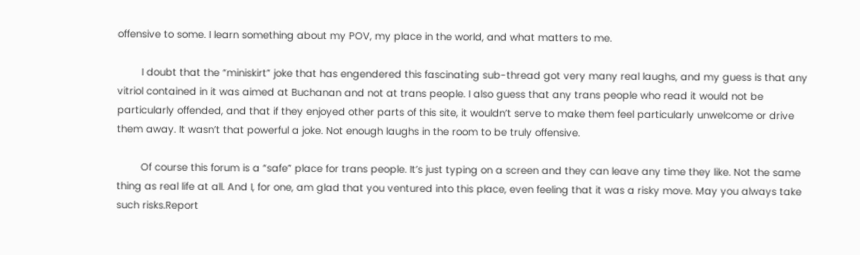offensive to some. I learn something about my POV, my place in the world, and what matters to me.

        I doubt that the “miniskirt” joke that has engendered this fascinating sub-thread got very many real laughs, and my guess is that any vitriol contained in it was aimed at Buchanan and not at trans people. I also guess that any trans people who read it would not be particularly offended, and that if they enjoyed other parts of this site, it wouldn’t serve to make them feel particularly unwelcome or drive them away. It wasn’t that powerful a joke. Not enough laughs in the room to be truly offensive.

        Of course this forum is a “safe” place for trans people. It’s just typing on a screen and they can leave any time they like. Not the same thing as real life at all. And I, for one, am glad that you ventured into this place, even feeling that it was a risky move. May you always take such risks.Report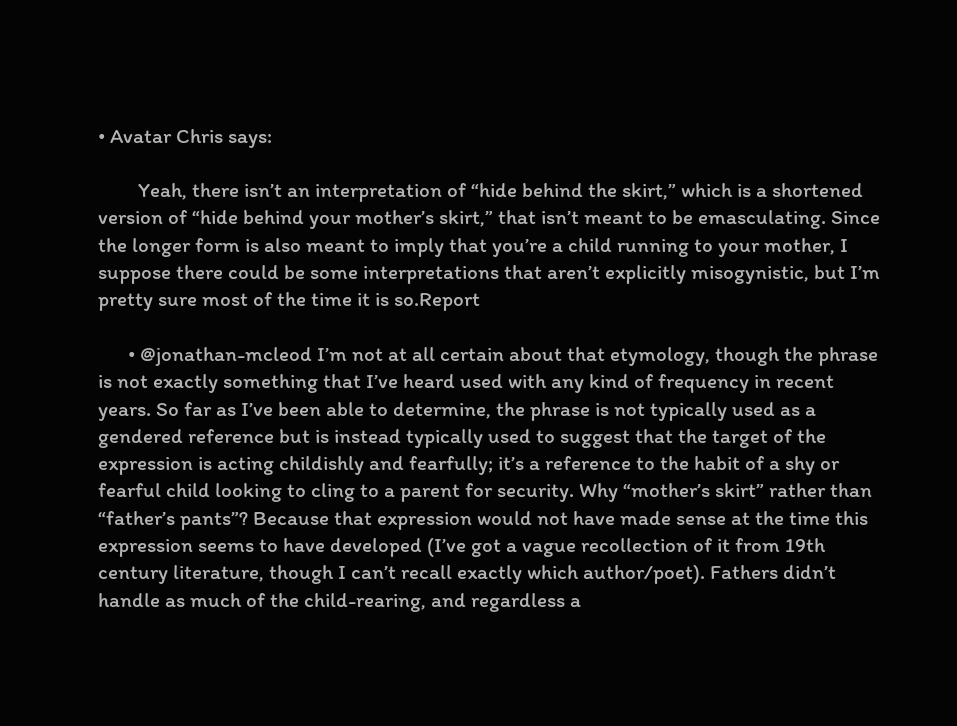• Avatar Chris says:

        Yeah, there isn’t an interpretation of “hide behind the skirt,” which is a shortened version of “hide behind your mother’s skirt,” that isn’t meant to be emasculating. Since the longer form is also meant to imply that you’re a child running to your mother, I suppose there could be some interpretations that aren’t explicitly misogynistic, but I’m pretty sure most of the time it is so.Report

      • @jonathan-mcleod I’m not at all certain about that etymology, though the phrase is not exactly something that I’ve heard used with any kind of frequency in recent years. So far as I’ve been able to determine, the phrase is not typically used as a gendered reference but is instead typically used to suggest that the target of the expression is acting childishly and fearfully; it’s a reference to the habit of a shy or fearful child looking to cling to a parent for security. Why “mother’s skirt” rather than “father’s pants”? Because that expression would not have made sense at the time this expression seems to have developed (I’ve got a vague recollection of it from 19th century literature, though I can’t recall exactly which author/poet). Fathers didn’t handle as much of the child-rearing, and regardless a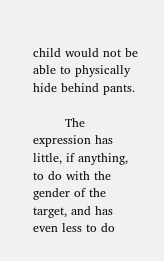child would not be able to physically hide behind pants.

        The expression has little, if anything, to do with the gender of the target, and has even less to do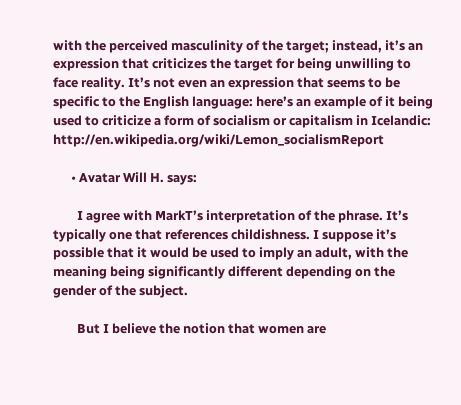with the perceived masculinity of the target; instead, it’s an expression that criticizes the target for being unwilling to face reality. It’s not even an expression that seems to be specific to the English language: here’s an example of it being used to criticize a form of socialism or capitalism in Icelandic: http://en.wikipedia.org/wiki/Lemon_socialismReport

      • Avatar Will H. says:

        I agree with MarkT’s interpretation of the phrase. It’s typically one that references childishness. I suppose it’s possible that it would be used to imply an adult, with the meaning being significantly different depending on the gender of the subject.

        But I believe the notion that women are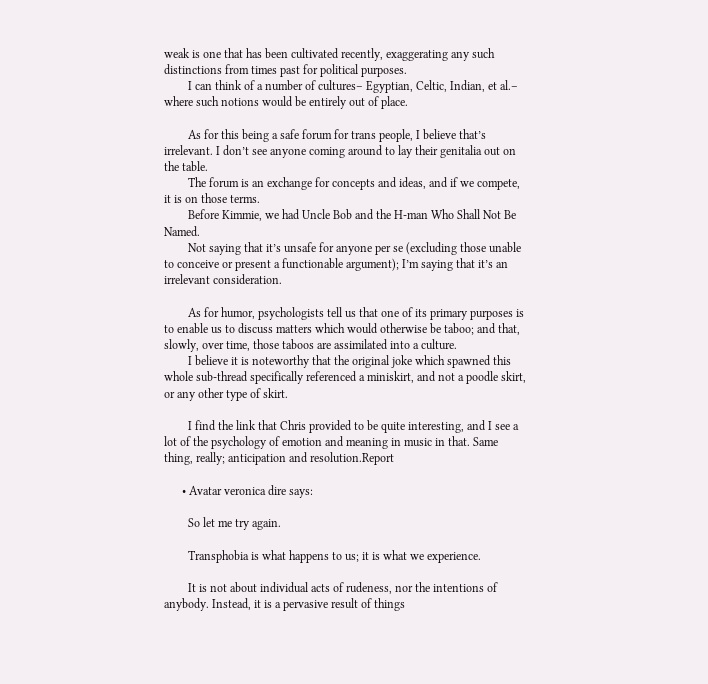weak is one that has been cultivated recently, exaggerating any such distinctions from times past for political purposes.
        I can think of a number of cultures– Egyptian, Celtic, Indian, et al.– where such notions would be entirely out of place.

        As for this being a safe forum for trans people, I believe that’s irrelevant. I don’t see anyone coming around to lay their genitalia out on the table.
        The forum is an exchange for concepts and ideas, and if we compete, it is on those terms.
        Before Kimmie, we had Uncle Bob and the H-man Who Shall Not Be Named.
        Not saying that it’s unsafe for anyone per se (excluding those unable to conceive or present a functionable argument); I’m saying that it’s an irrelevant consideration.

        As for humor, psychologists tell us that one of its primary purposes is to enable us to discuss matters which would otherwise be taboo; and that, slowly, over time, those taboos are assimilated into a culture.
        I believe it is noteworthy that the original joke which spawned this whole sub-thread specifically referenced a miniskirt, and not a poodle skirt, or any other type of skirt.

        I find the link that Chris provided to be quite interesting, and I see a lot of the psychology of emotion and meaning in music in that. Same thing, really; anticipation and resolution.Report

      • Avatar veronica dire says:

        So let me try again.

        Transphobia is what happens to us; it is what we experience.

        It is not about individual acts of rudeness, nor the intentions of anybody. Instead, it is a pervasive result of things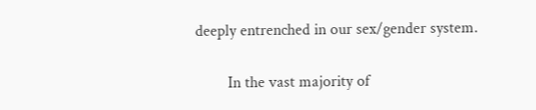deeply entrenched in our sex/gender system.

        In the vast majority of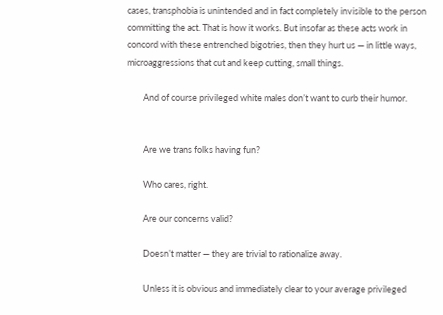cases, transphobia is unintended and in fact completely invisible to the person committing the act. That is how it works. But insofar as these acts work in concord with these entrenched bigotries, then they hurt us — in little ways, microaggressions that cut and keep cutting, small things.

        And of course privileged white males don’t want to curb their humor.


        Are we trans folks having fun?

        Who cares, right.

        Are our concerns valid?

        Doesn’t matter — they are trivial to rationalize away.

        Unless it is obvious and immediately clear to your average privileged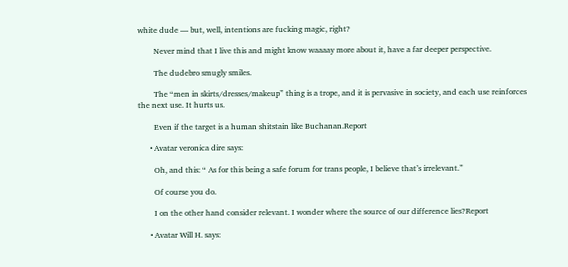white dude — but, well, intentions are fucking magic, right?

        Never mind that I live this and might know waaaay more about it, have a far deeper perspective.

        The dudebro smugly smiles.

        The “men in skirts/dresses/makeup” thing is a trope, and it is pervasive in society, and each use reinforces the next use. It hurts us.

        Even if the target is a human shitstain like Buchanan.Report

      • Avatar veronica dire says:

        Oh, and this: “ As for this being a safe forum for trans people, I believe that’s irrelevant.”

        Of course you do.

        I on the other hand consider relevant. I wonder where the source of our difference lies?Report

      • Avatar Will H. says: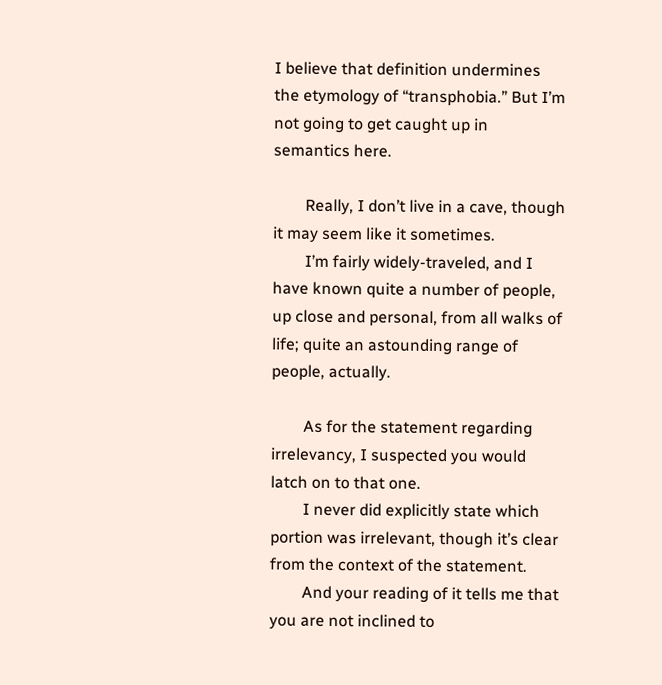I believe that definition undermines the etymology of “transphobia.” But I’m not going to get caught up in semantics here.

        Really, I don’t live in a cave, though it may seem like it sometimes.
        I’m fairly widely-traveled, and I have known quite a number of people, up close and personal, from all walks of life; quite an astounding range of people, actually.

        As for the statement regarding irrelevancy, I suspected you would latch on to that one.
        I never did explicitly state which portion was irrelevant, though it’s clear from the context of the statement.
        And your reading of it tells me that you are not inclined to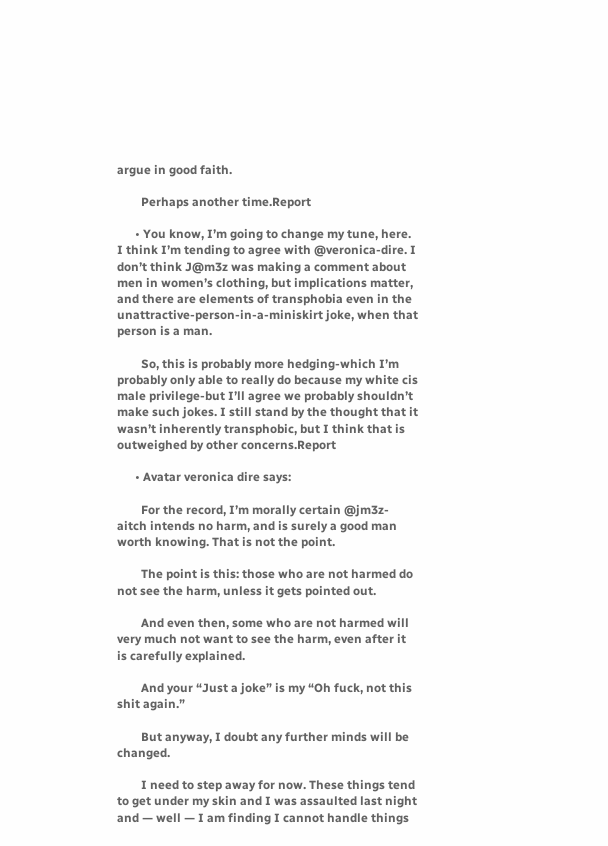argue in good faith.

        Perhaps another time.Report

      • You know, I’m going to change my tune, here. I think I’m tending to agree with @veronica-dire. I don’t think J@m3z was making a comment about men in women’s clothing, but implications matter, and there are elements of transphobia even in the unattractive-person-in-a-miniskirt joke, when that person is a man.

        So, this is probably more hedging-which I’m probably only able to really do because my white cis male privilege-but I’ll agree we probably shouldn’t make such jokes. I still stand by the thought that it wasn’t inherently transphobic, but I think that is outweighed by other concerns.Report

      • Avatar veronica dire says:

        For the record, I’m morally certain @jm3z-aitch intends no harm, and is surely a good man worth knowing. That is not the point.

        The point is this: those who are not harmed do not see the harm, unless it gets pointed out.

        And even then, some who are not harmed will very much not want to see the harm, even after it is carefully explained.

        And your “Just a joke” is my “Oh fuck, not this shit again.”

        But anyway, I doubt any further minds will be changed.

        I need to step away for now. These things tend to get under my skin and I was assaulted last night and — well — I am finding I cannot handle things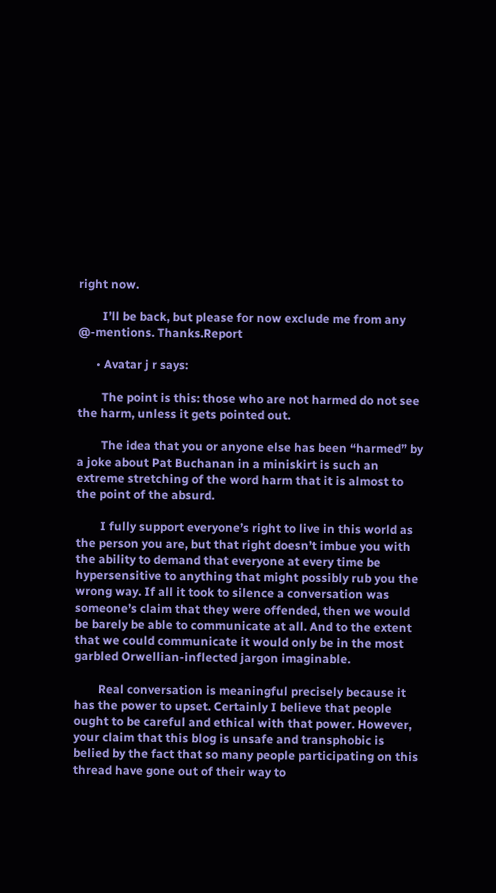right now.

        I’ll be back, but please for now exclude me from any @-mentions. Thanks.Report

      • Avatar j r says:

        The point is this: those who are not harmed do not see the harm, unless it gets pointed out.

        The idea that you or anyone else has been “harmed” by a joke about Pat Buchanan in a miniskirt is such an extreme stretching of the word harm that it is almost to the point of the absurd.

        I fully support everyone’s right to live in this world as the person you are, but that right doesn’t imbue you with the ability to demand that everyone at every time be hypersensitive to anything that might possibly rub you the wrong way. If all it took to silence a conversation was someone’s claim that they were offended, then we would be barely be able to communicate at all. And to the extent that we could communicate it would only be in the most garbled Orwellian-inflected jargon imaginable.

        Real conversation is meaningful precisely because it has the power to upset. Certainly I believe that people ought to be careful and ethical with that power. However, your claim that this blog is unsafe and transphobic is belied by the fact that so many people participating on this thread have gone out of their way to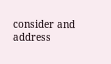consider and address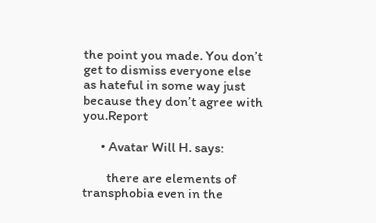the point you made. You don’t get to dismiss everyone else as hateful in some way just because they don’t agree with you.Report

      • Avatar Will H. says:

        there are elements of transphobia even in the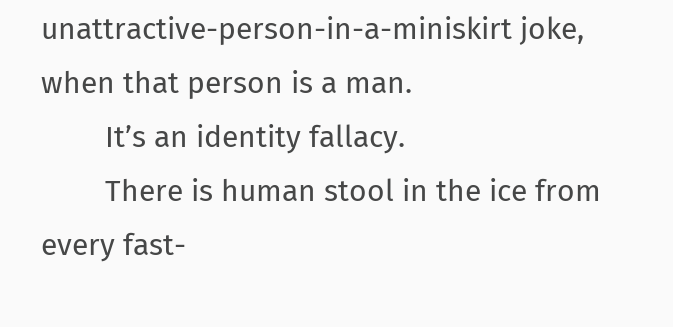unattractive-person-in-a-miniskirt joke, when that person is a man.
        It’s an identity fallacy.
        There is human stool in the ice from every fast-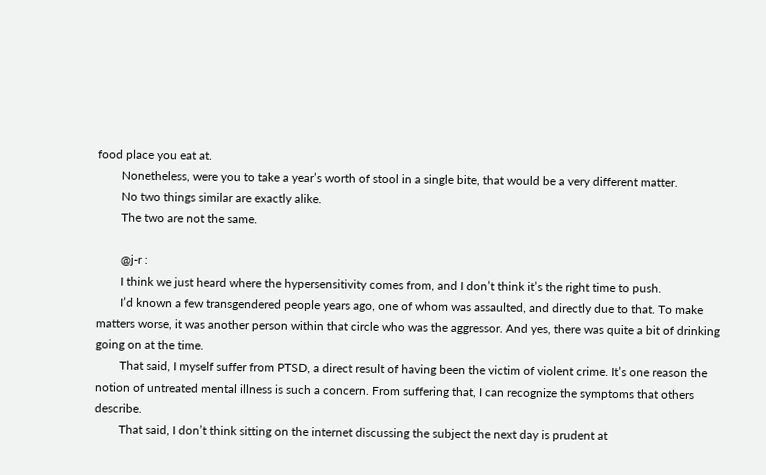food place you eat at.
        Nonetheless, were you to take a year’s worth of stool in a single bite, that would be a very different matter.
        No two things similar are exactly alike.
        The two are not the same.

        @j-r :
        I think we just heard where the hypersensitivity comes from, and I don’t think it’s the right time to push.
        I’d known a few transgendered people years ago, one of whom was assaulted, and directly due to that. To make matters worse, it was another person within that circle who was the aggressor. And yes, there was quite a bit of drinking going on at the time.
        That said, I myself suffer from PTSD, a direct result of having been the victim of violent crime. It’s one reason the notion of untreated mental illness is such a concern. From suffering that, I can recognize the symptoms that others describe.
        That said, I don’t think sitting on the internet discussing the subject the next day is prudent at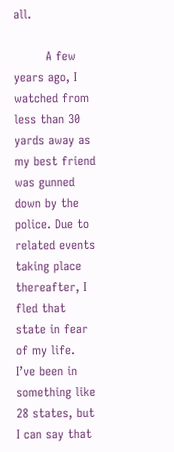all.

        A few years ago, I watched from less than 30 yards away as my best friend was gunned down by the police. Due to related events taking place thereafter, I fled that state in fear of my life. I’ve been in something like 28 states, but I can say that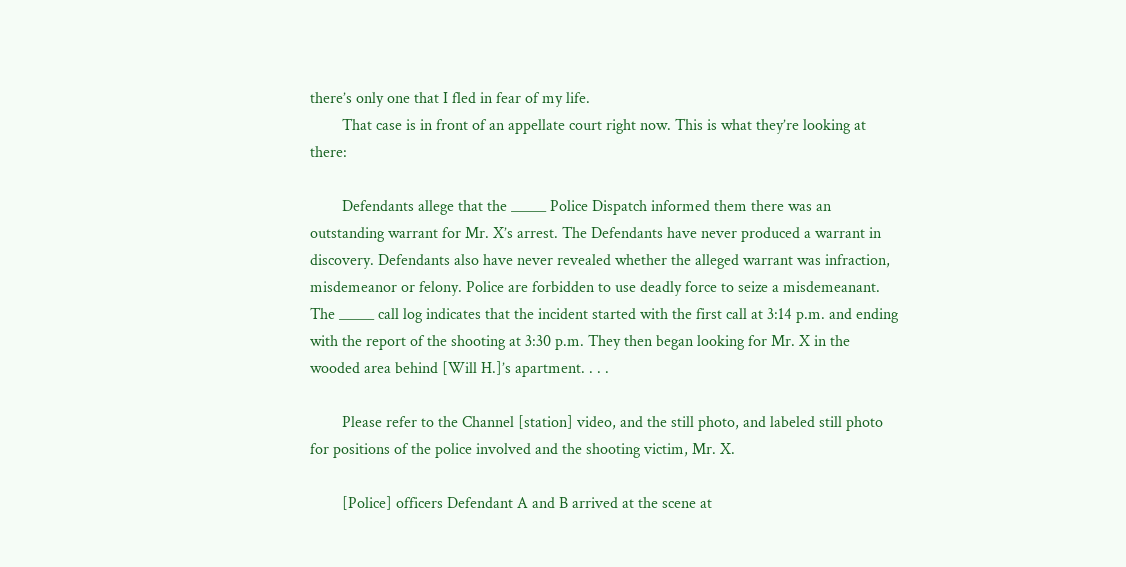there’s only one that I fled in fear of my life.
        That case is in front of an appellate court right now. This is what they’re looking at there:

        Defendants allege that the _____ Police Dispatch informed them there was an outstanding warrant for Mr. X’s arrest. The Defendants have never produced a warrant in discovery. Defendants also have never revealed whether the alleged warrant was infraction, misdemeanor or felony. Police are forbidden to use deadly force to seize a misdemeanant. The _____ call log indicates that the incident started with the first call at 3:14 p.m. and ending with the report of the shooting at 3:30 p.m. They then began looking for Mr. X in the wooded area behind [Will H.]’s apartment. . . .

        Please refer to the Channel [station] video, and the still photo, and labeled still photo for positions of the police involved and the shooting victim, Mr. X.

        [Police] officers Defendant A and B arrived at the scene at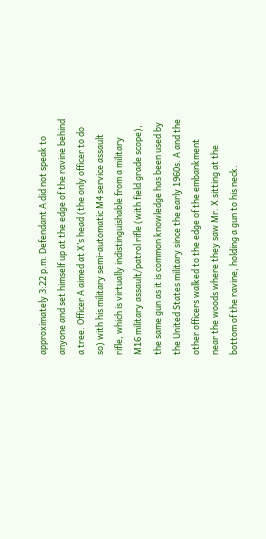approximately 3:22 p.m. Defendant A did not speak to anyone and set himself up at the edge of the ravine behind a tree. Officer A aimed at X’s head (the only officer to do so) with his military semi-automatic M4 service assault rifle, which is virtually indistinguishable from a military M16 military assault/patrol rifle (with field grade scope), the same gun as it is common knowledge has been used by the United States military since the early 1960s. A and the other officers walked to the edge of the embankment near the woods where they saw Mr. X sitting at the bottom of the ravine, holding a gun to his neck.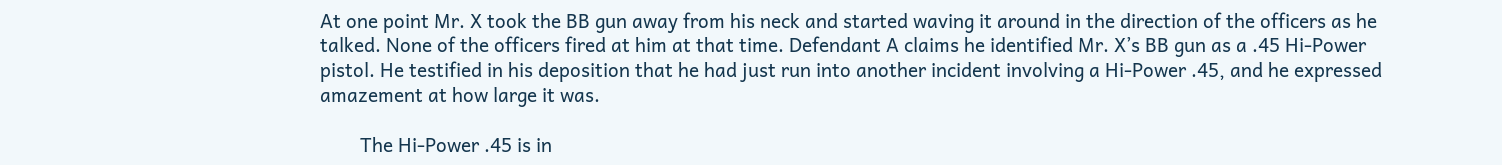At one point Mr. X took the BB gun away from his neck and started waving it around in the direction of the officers as he talked. None of the officers fired at him at that time. Defendant A claims he identified Mr. X’s BB gun as a .45 Hi-Power pistol. He testified in his deposition that he had just run into another incident involving a Hi-Power .45, and he expressed amazement at how large it was.

        The Hi-Power .45 is in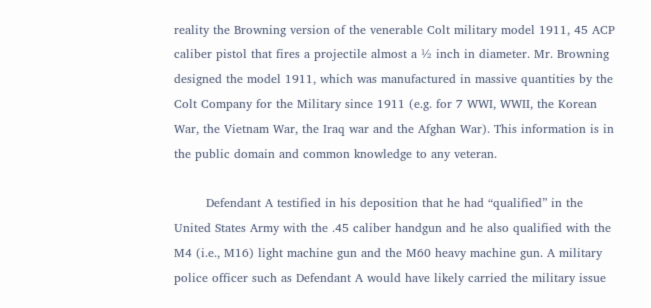reality the Browning version of the venerable Colt military model 1911, 45 ACP caliber pistol that fires a projectile almost a ½ inch in diameter. Mr. Browning designed the model 1911, which was manufactured in massive quantities by the Colt Company for the Military since 1911 (e.g. for 7 WWI, WWII, the Korean War, the Vietnam War, the Iraq war and the Afghan War). This information is in the public domain and common knowledge to any veteran.

        Defendant A testified in his deposition that he had “qualified” in the United States Army with the .45 caliber handgun and he also qualified with the M4 (i.e., M16) light machine gun and the M60 heavy machine gun. A military police officer such as Defendant A would have likely carried the military issue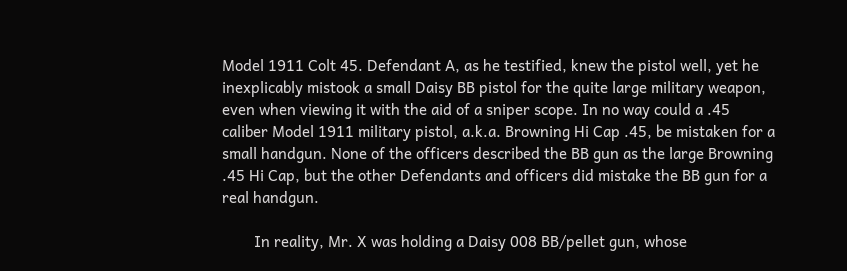Model 1911 Colt 45. Defendant A, as he testified, knew the pistol well, yet he inexplicably mistook a small Daisy BB pistol for the quite large military weapon, even when viewing it with the aid of a sniper scope. In no way could a .45 caliber Model 1911 military pistol, a.k.a. Browning Hi Cap .45, be mistaken for a small handgun. None of the officers described the BB gun as the large Browning .45 Hi Cap, but the other Defendants and officers did mistake the BB gun for a real handgun.

        In reality, Mr. X was holding a Daisy 008 BB/pellet gun, whose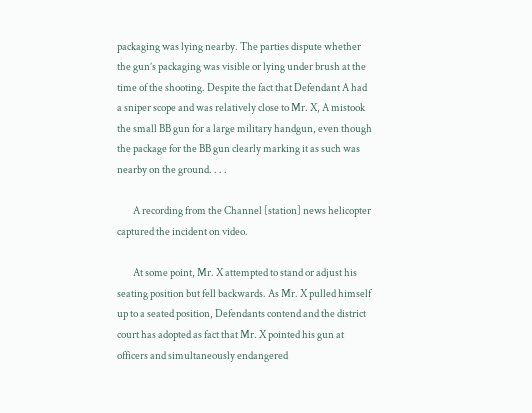packaging was lying nearby. The parties dispute whether the gun’s packaging was visible or lying under brush at the time of the shooting. Despite the fact that Defendant A had a sniper scope and was relatively close to Mr. X, A mistook the small BB gun for a large military handgun, even though the package for the BB gun clearly marking it as such was nearby on the ground. . . .

        A recording from the Channel [station] news helicopter captured the incident on video.

        At some point, Mr. X attempted to stand or adjust his seating position but fell backwards. As Mr. X pulled himself up to a seated position, Defendants contend and the district court has adopted as fact that Mr. X pointed his gun at officers and simultaneously endangered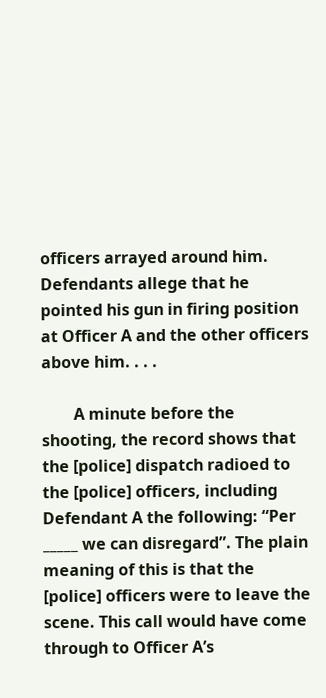officers arrayed around him. Defendants allege that he pointed his gun in firing position at Officer A and the other officers above him. . . .

        A minute before the shooting, the record shows that the [police] dispatch radioed to the [police] officers, including Defendant A the following: “Per _____ we can disregard”. The plain meaning of this is that the [police] officers were to leave the scene. This call would have come through to Officer A’s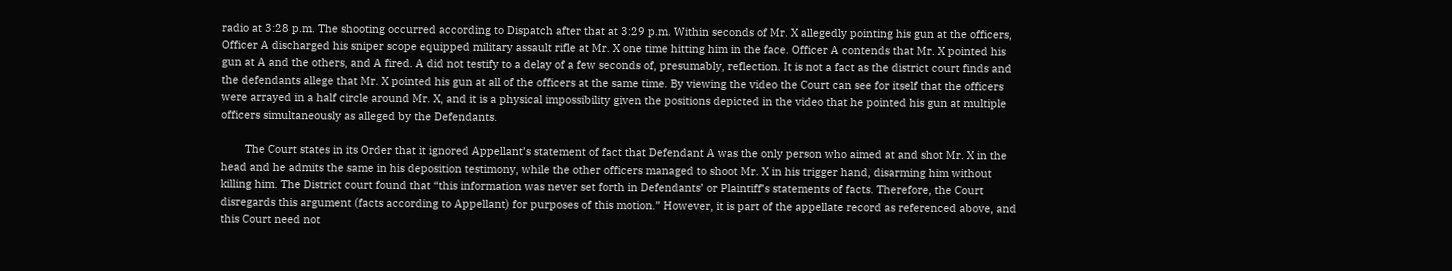radio at 3:28 p.m. The shooting occurred according to Dispatch after that at 3:29 p.m. Within seconds of Mr. X allegedly pointing his gun at the officers, Officer A discharged his sniper scope equipped military assault rifle at Mr. X one time hitting him in the face. Officer A contends that Mr. X pointed his gun at A and the others, and A fired. A did not testify to a delay of a few seconds of, presumably, reflection. It is not a fact as the district court finds and the defendants allege that Mr. X pointed his gun at all of the officers at the same time. By viewing the video the Court can see for itself that the officers were arrayed in a half circle around Mr. X, and it is a physical impossibility given the positions depicted in the video that he pointed his gun at multiple officers simultaneously as alleged by the Defendants.

        The Court states in its Order that it ignored Appellant’s statement of fact that Defendant A was the only person who aimed at and shot Mr. X in the head and he admits the same in his deposition testimony, while the other officers managed to shoot Mr. X in his trigger hand, disarming him without killing him. The District court found that “this information was never set forth in Defendants’ or Plaintiff’s statements of facts. Therefore, the Court disregards this argument (facts according to Appellant) for purposes of this motion.” However, it is part of the appellate record as referenced above, and this Court need not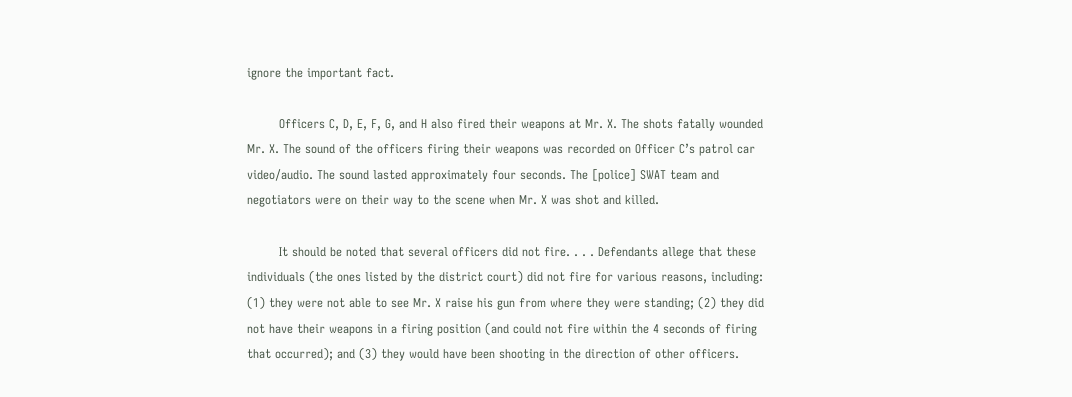ignore the important fact.

        Officers C, D, E, F, G, and H also fired their weapons at Mr. X. The shots fatally wounded Mr. X. The sound of the officers firing their weapons was recorded on Officer C’s patrol car video/audio. The sound lasted approximately four seconds. The [police] SWAT team and negotiators were on their way to the scene when Mr. X was shot and killed.

        It should be noted that several officers did not fire. . . . Defendants allege that these individuals (the ones listed by the district court) did not fire for various reasons, including: (1) they were not able to see Mr. X raise his gun from where they were standing; (2) they did not have their weapons in a firing position (and could not fire within the 4 seconds of firing that occurred); and (3) they would have been shooting in the direction of other officers.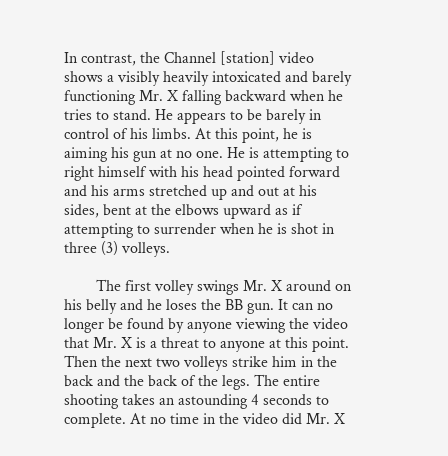In contrast, the Channel [station] video shows a visibly heavily intoxicated and barely functioning Mr. X falling backward when he tries to stand. He appears to be barely in control of his limbs. At this point, he is aiming his gun at no one. He is attempting to right himself with his head pointed forward and his arms stretched up and out at his sides, bent at the elbows upward as if attempting to surrender when he is shot in three (3) volleys.

        The first volley swings Mr. X around on his belly and he loses the BB gun. It can no longer be found by anyone viewing the video that Mr. X is a threat to anyone at this point. Then the next two volleys strike him in the back and the back of the legs. The entire shooting takes an astounding 4 seconds to complete. At no time in the video did Mr. X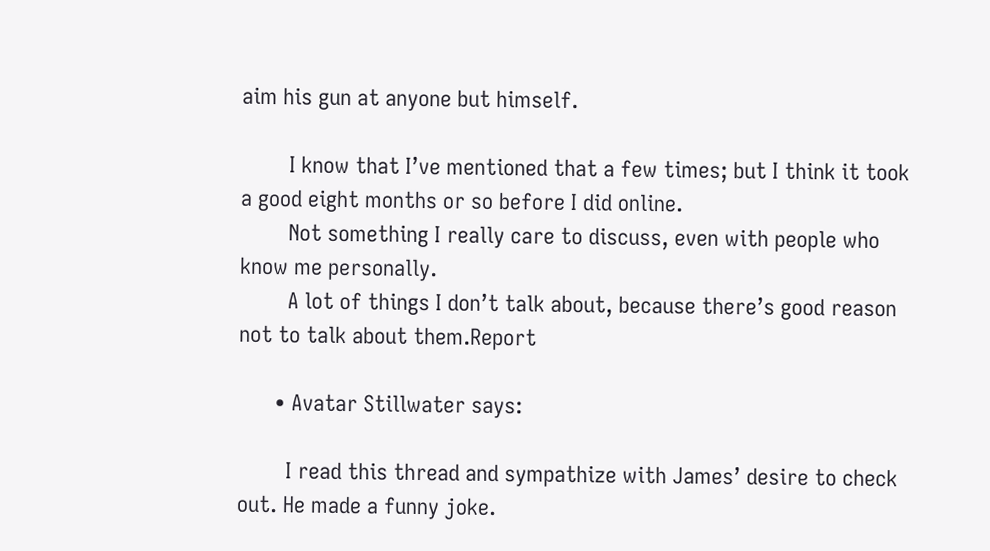aim his gun at anyone but himself.

        I know that I’ve mentioned that a few times; but I think it took a good eight months or so before I did online.
        Not something I really care to discuss, even with people who know me personally.
        A lot of things I don’t talk about, because there’s good reason not to talk about them.Report

      • Avatar Stillwater says:

        I read this thread and sympathize with James’ desire to check out. He made a funny joke.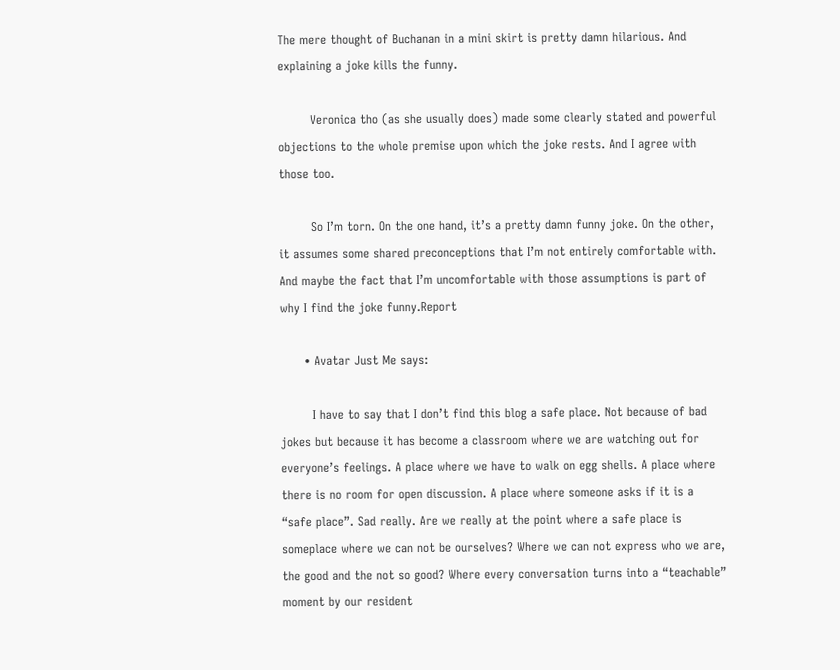The mere thought of Buchanan in a mini skirt is pretty damn hilarious. And explaining a joke kills the funny.

        Veronica tho (as she usually does) made some clearly stated and powerful objections to the whole premise upon which the joke rests. And I agree with those too.

        So I’m torn. On the one hand, it’s a pretty damn funny joke. On the other, it assumes some shared preconceptions that I’m not entirely comfortable with. And maybe the fact that I’m uncomfortable with those assumptions is part of why I find the joke funny.Report

      • Avatar Just Me says:

        I have to say that I don’t find this blog a safe place. Not because of bad jokes but because it has become a classroom where we are watching out for everyone’s feelings. A place where we have to walk on egg shells. A place where there is no room for open discussion. A place where someone asks if it is a “safe place”. Sad really. Are we really at the point where a safe place is someplace where we can not be ourselves? Where we can not express who we are, the good and the not so good? Where every conversation turns into a “teachable” moment by our resident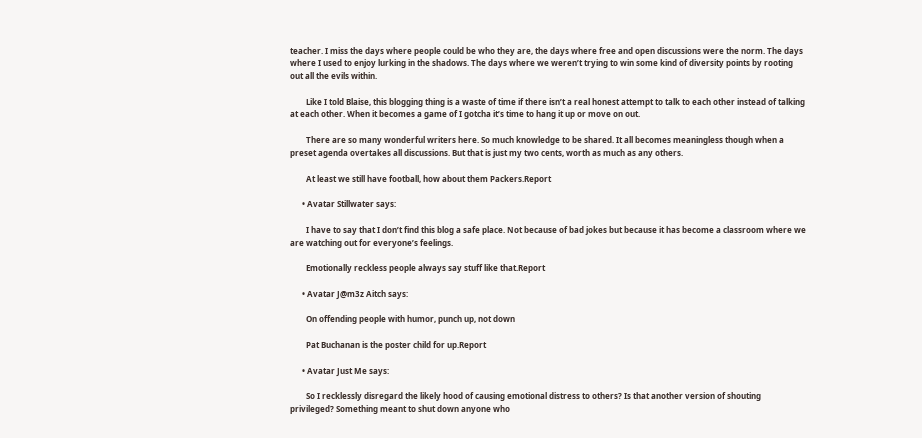teacher. I miss the days where people could be who they are, the days where free and open discussions were the norm. The days where I used to enjoy lurking in the shadows. The days where we weren’t trying to win some kind of diversity points by rooting out all the evils within.

        Like I told Blaise, this blogging thing is a waste of time if there isn’t a real honest attempt to talk to each other instead of talking at each other. When it becomes a game of I gotcha it’s time to hang it up or move on out.

        There are so many wonderful writers here. So much knowledge to be shared. It all becomes meaningless though when a preset agenda overtakes all discussions. But that is just my two cents, worth as much as any others.

        At least we still have football, how about them Packers.Report

      • Avatar Stillwater says:

        I have to say that I don’t find this blog a safe place. Not because of bad jokes but because it has become a classroom where we are watching out for everyone’s feelings.

        Emotionally reckless people always say stuff like that.Report

      • Avatar J@m3z Aitch says:

        On offending people with humor, punch up, not down

        Pat Buchanan is the poster child for up.Report

      • Avatar Just Me says:

        So I recklessly disregard the likely hood of causing emotional distress to others? Is that another version of shouting privileged? Something meant to shut down anyone who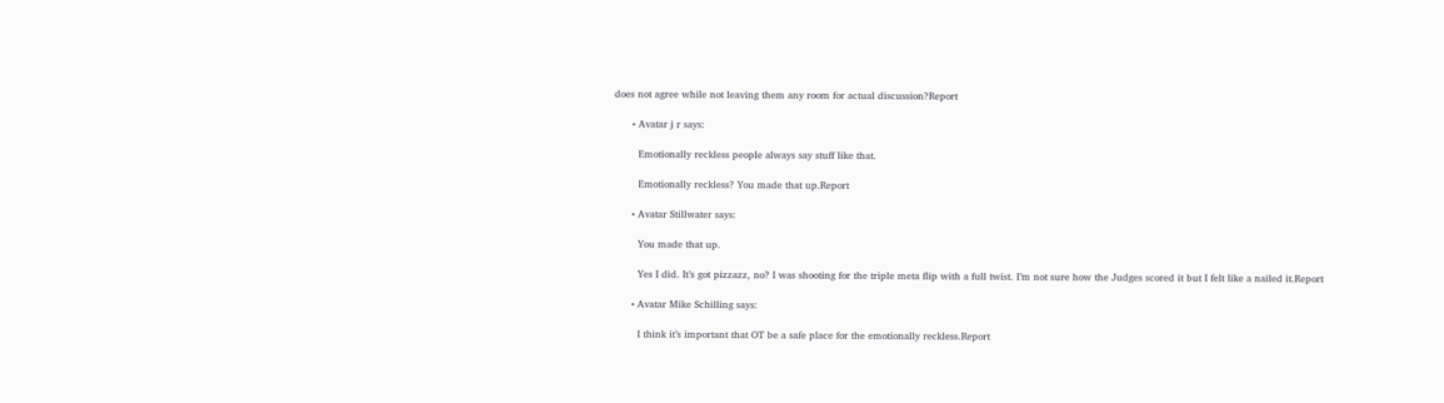does not agree while not leaving them any room for actual discussion?Report

      • Avatar j r says:

        Emotionally reckless people always say stuff like that.

        Emotionally reckless? You made that up.Report

      • Avatar Stillwater says:

        You made that up.

        Yes I did. It’s got pizzazz, no? I was shooting for the triple meta flip with a full twist. I’m not sure how the Judges scored it but I felt like a nailed it.Report

      • Avatar Mike Schilling says:

        I think it’s important that OT be a safe place for the emotionally reckless.Report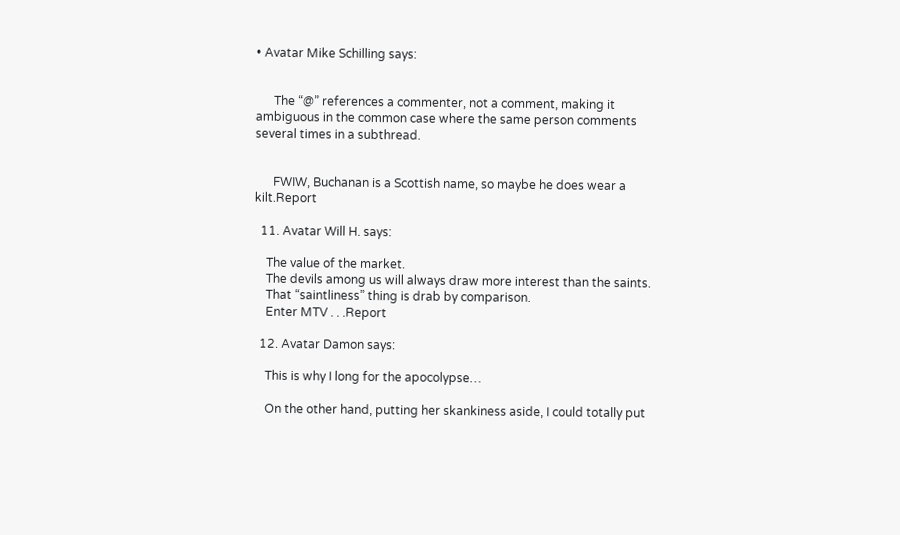• Avatar Mike Schilling says:


      The “@” references a commenter, not a comment, making it ambiguous in the common case where the same person comments several times in a subthread.


      FWIW, Buchanan is a Scottish name, so maybe he does wear a kilt.Report

  11. Avatar Will H. says:

    The value of the market.
    The devils among us will always draw more interest than the saints.
    That “saintliness” thing is drab by comparison.
    Enter MTV . . .Report

  12. Avatar Damon says:

    This is why I long for the apocolypse…

    On the other hand, putting her skankiness aside, I could totally put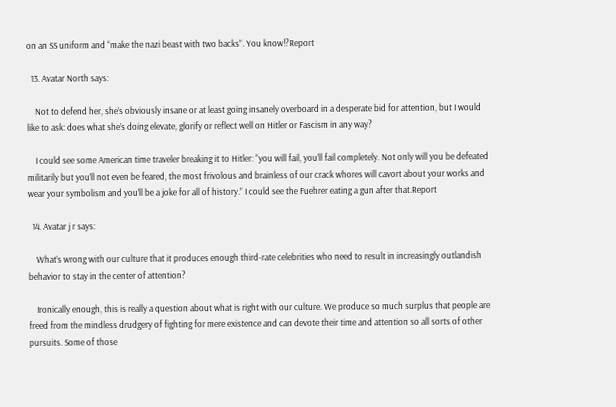on an SS uniform and “make the nazi beast with two backs”. You know!?Report

  13. Avatar North says:

    Not to defend her, she’s obviously insane or at least going insanely overboard in a desperate bid for attention, but I would like to ask: does what she’s doing elevate, glorify or reflect well on Hitler or Fascism in any way?

    I could see some American time traveler breaking it to Hitler: “you will fail, you’ll fail completely. Not only will you be defeated militarily but you’ll not even be feared, the most frivolous and brainless of our crack whores will cavort about your works and wear your symbolism and you’ll be a joke for all of history.” I could see the Fuehrer eating a gun after that.Report

  14. Avatar j r says:

    What’s wrong with our culture that it produces enough third-rate celebrities who need to result in increasingly outlandish behavior to stay in the center of attention?

    Ironically enough, this is really a question about what is right with our culture. We produce so much surplus that people are freed from the mindless drudgery of fighting for mere existence and can devote their time and attention so all sorts of other pursuits. Some of those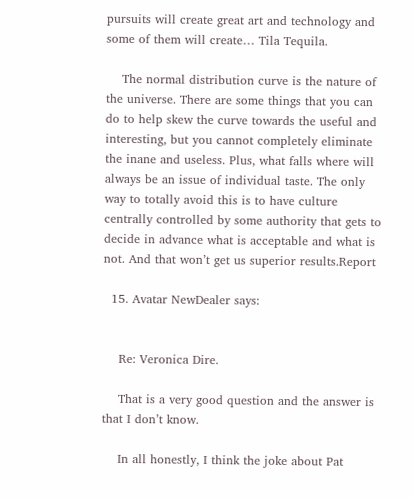pursuits will create great art and technology and some of them will create… Tila Tequila.

    The normal distribution curve is the nature of the universe. There are some things that you can do to help skew the curve towards the useful and interesting, but you cannot completely eliminate the inane and useless. Plus, what falls where will always be an issue of individual taste. The only way to totally avoid this is to have culture centrally controlled by some authority that gets to decide in advance what is acceptable and what is not. And that won’t get us superior results.Report

  15. Avatar NewDealer says:


    Re: Veronica Dire.

    That is a very good question and the answer is that I don’t know.

    In all honestly, I think the joke about Pat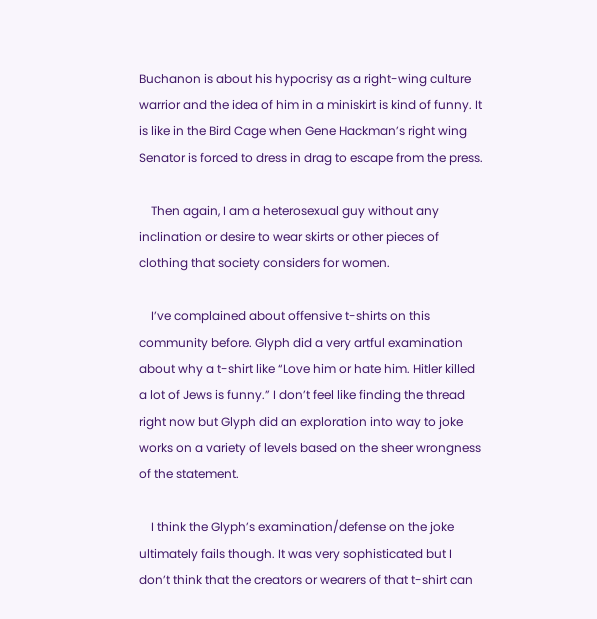Buchanon is about his hypocrisy as a right-wing culture warrior and the idea of him in a miniskirt is kind of funny. It is like in the Bird Cage when Gene Hackman’s right wing Senator is forced to dress in drag to escape from the press.

    Then again, I am a heterosexual guy without any inclination or desire to wear skirts or other pieces of clothing that society considers for women.

    I’ve complained about offensive t-shirts on this community before. Glyph did a very artful examination about why a t-shirt like “Love him or hate him. Hitler killed a lot of Jews is funny.” I don’t feel like finding the thread right now but Glyph did an exploration into way to joke works on a variety of levels based on the sheer wrongness of the statement.

    I think the Glyph’s examination/defense on the joke ultimately fails though. It was very sophisticated but I don’t think that the creators or wearers of that t-shirt can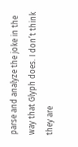parse and analyze the joke in the way that Glyph does. I don’t think they are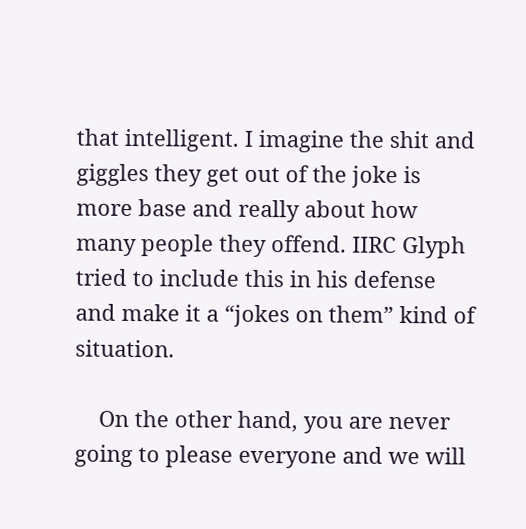that intelligent. I imagine the shit and giggles they get out of the joke is more base and really about how many people they offend. IIRC Glyph tried to include this in his defense and make it a “jokes on them” kind of situation.

    On the other hand, you are never going to please everyone and we will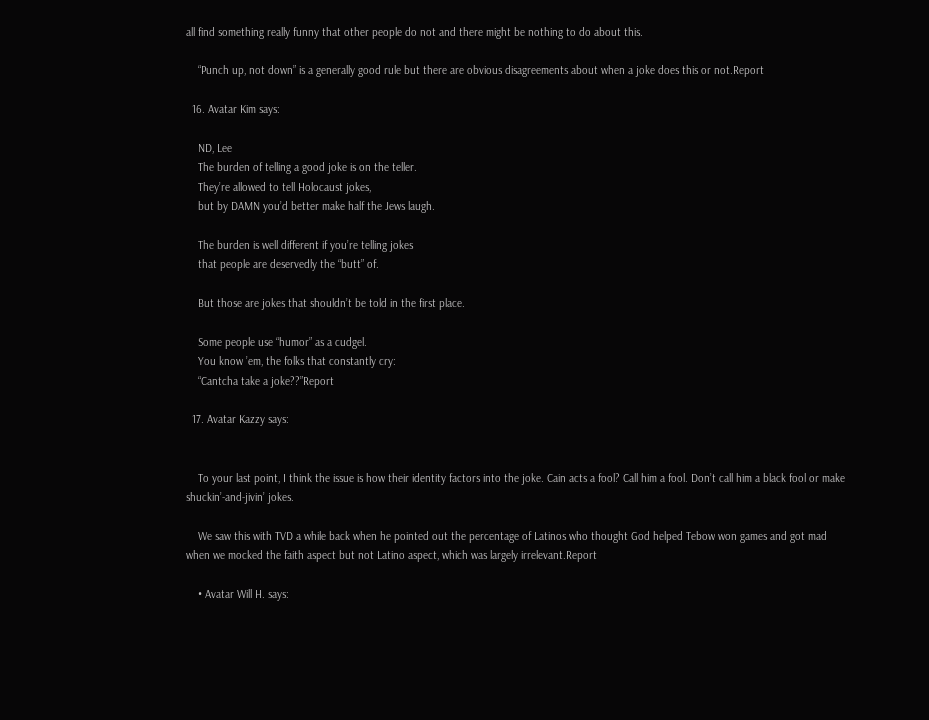all find something really funny that other people do not and there might be nothing to do about this.

    “Punch up, not down” is a generally good rule but there are obvious disagreements about when a joke does this or not.Report

  16. Avatar Kim says:

    ND, Lee
    The burden of telling a good joke is on the teller.
    They’re allowed to tell Holocaust jokes,
    but by DAMN you’d better make half the Jews laugh.

    The burden is well different if you’re telling jokes
    that people are deservedly the “butt” of.

    But those are jokes that shouldn’t be told in the first place.

    Some people use “humor” as a cudgel.
    You know ’em, the folks that constantly cry:
    “Cantcha take a joke??”Report

  17. Avatar Kazzy says:


    To your last point, I think the issue is how their identity factors into the joke. Cain acts a fool? Call him a fool. Don’t call him a black fool or make shuckin’-and-jivin’ jokes.

    We saw this with TVD a while back when he pointed out the percentage of Latinos who thought God helped Tebow won games and got mad when we mocked the faith aspect but not Latino aspect, which was largely irrelevant.Report

    • Avatar Will H. says: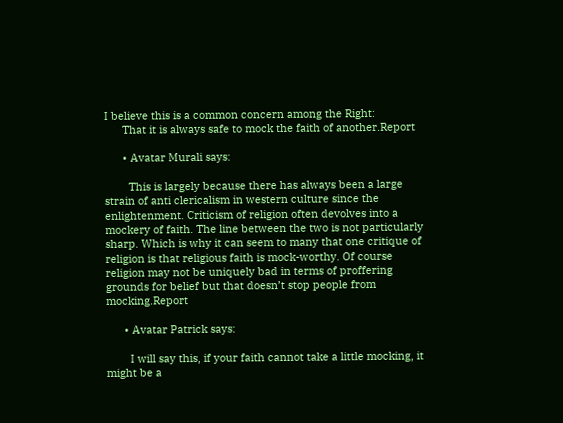I believe this is a common concern among the Right:
      That it is always safe to mock the faith of another.Report

      • Avatar Murali says:

        This is largely because there has always been a large strain of anti clericalism in western culture since the enlightenment. Criticism of religion often devolves into a mockery of faith. The line between the two is not particularly sharp. Which is why it can seem to many that one critique of religion is that religious faith is mock-worthy. Of course religion may not be uniquely bad in terms of proffering grounds for belief but that doesn’t stop people from mocking.Report

      • Avatar Patrick says:

        I will say this, if your faith cannot take a little mocking, it might be a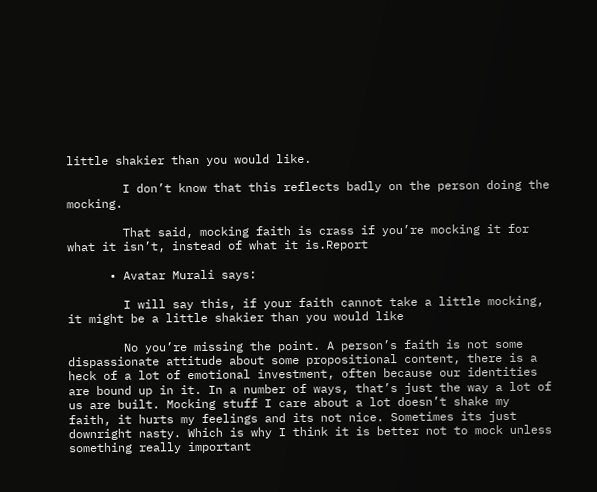little shakier than you would like.

        I don’t know that this reflects badly on the person doing the mocking.

        That said, mocking faith is crass if you’re mocking it for what it isn’t, instead of what it is.Report

      • Avatar Murali says:

        I will say this, if your faith cannot take a little mocking, it might be a little shakier than you would like

        No you’re missing the point. A person’s faith is not some dispassionate attitude about some propositional content, there is a heck of a lot of emotional investment, often because our identities are bound up in it. In a number of ways, that’s just the way a lot of us are built. Mocking stuff I care about a lot doesn’t shake my faith, it hurts my feelings and its not nice. Sometimes its just downright nasty. Which is why I think it is better not to mock unless something really important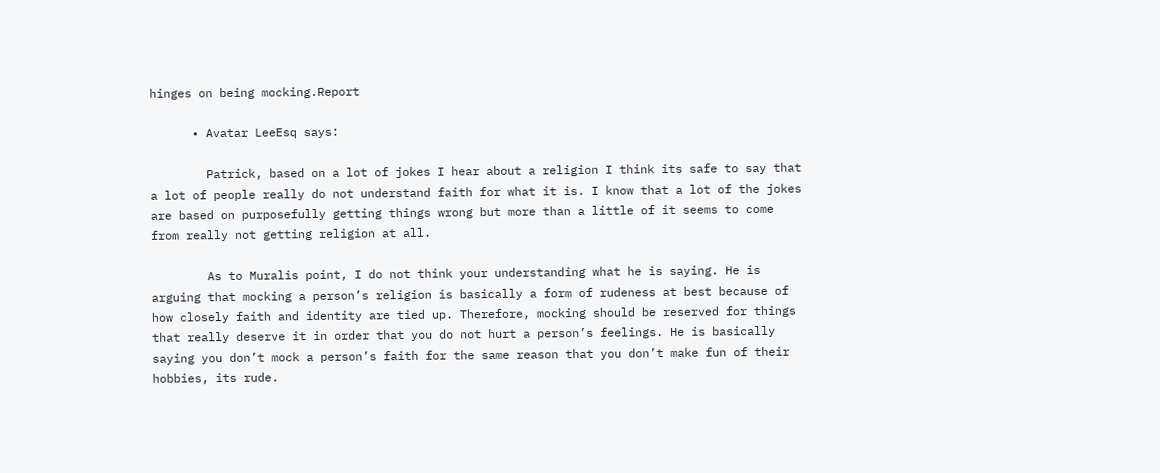hinges on being mocking.Report

      • Avatar LeeEsq says:

        Patrick, based on a lot of jokes I hear about a religion I think its safe to say that a lot of people really do not understand faith for what it is. I know that a lot of the jokes are based on purposefully getting things wrong but more than a little of it seems to come from really not getting religion at all.

        As to Muralis point, I do not think your understanding what he is saying. He is arguing that mocking a person’s religion is basically a form of rudeness at best because of how closely faith and identity are tied up. Therefore, mocking should be reserved for things that really deserve it in order that you do not hurt a person’s feelings. He is basically saying you don’t mock a person’s faith for the same reason that you don’t make fun of their hobbies, its rude.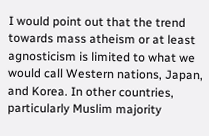I would point out that the trend towards mass atheism or at least agnosticism is limited to what we would call Western nations, Japan, and Korea. In other countries, particularly Muslim majority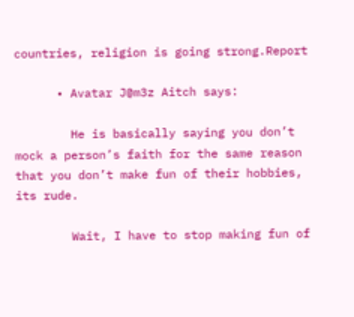countries, religion is going strong.Report

      • Avatar J@m3z Aitch says:

        He is basically saying you don’t mock a person’s faith for the same reason that you don’t make fun of their hobbies, its rude.

        Wait, I have to stop making fun of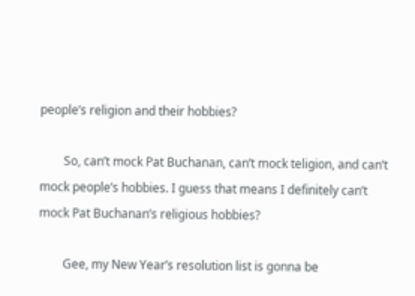people’s religion and their hobbies?

        So, can’t mock Pat Buchanan, can’t mock teligion, and can’t mock people’s hobbies. I guess that means I definitely can’t mock Pat Buchanan’s religious hobbies?

        Gee, my New Year’s resolution list is gonna be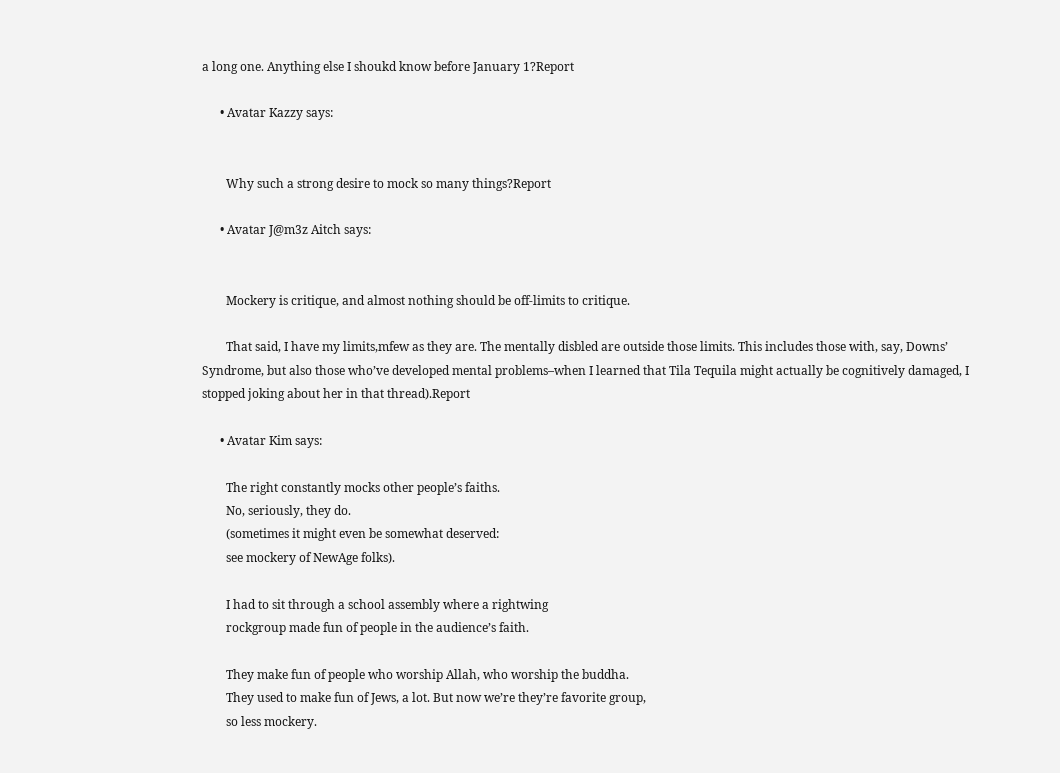a long one. Anything else I shoukd know before January 1?Report

      • Avatar Kazzy says:


        Why such a strong desire to mock so many things?Report

      • Avatar J@m3z Aitch says:


        Mockery is critique, and almost nothing should be off-limits to critique.

        That said, I have my limits,mfew as they are. The mentally disbled are outside those limits. This includes those with, say, Downs’ Syndrome, but also those who’ve developed mental problems–when I learned that Tila Tequila might actually be cognitively damaged, I stopped joking about her in that thread).Report

      • Avatar Kim says:

        The right constantly mocks other people’s faiths.
        No, seriously, they do.
        (sometimes it might even be somewhat deserved:
        see mockery of NewAge folks).

        I had to sit through a school assembly where a rightwing
        rockgroup made fun of people in the audience’s faith.

        They make fun of people who worship Allah, who worship the buddha.
        They used to make fun of Jews, a lot. But now we’re they’re favorite group,
        so less mockery.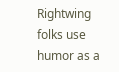Rightwing folks use humor as a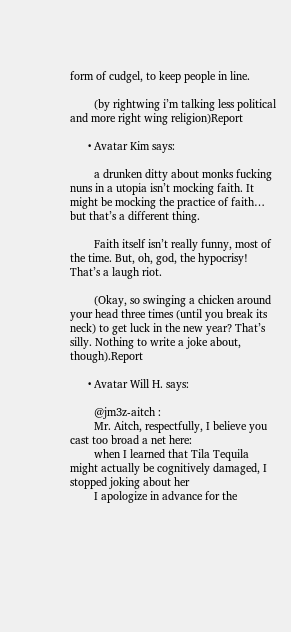form of cudgel, to keep people in line.

        (by rightwing i’m talking less political and more right wing religion)Report

      • Avatar Kim says:

        a drunken ditty about monks fucking nuns in a utopia isn’t mocking faith. It might be mocking the practice of faith… but that’s a different thing.

        Faith itself isn’t really funny, most of the time. But, oh, god, the hypocrisy! That’s a laugh riot.

        (Okay, so swinging a chicken around your head three times (until you break its neck) to get luck in the new year? That’s silly. Nothing to write a joke about, though).Report

      • Avatar Will H. says:

        @jm3z-aitch :
        Mr. Aitch, respectfully, I believe you cast too broad a net here:
        when I learned that Tila Tequila might actually be cognitively damaged, I stopped joking about her
        I apologize in advance for the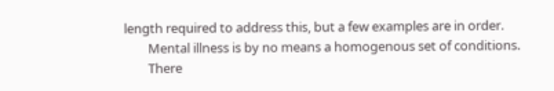length required to address this, but a few examples are in order.
        Mental illness is by no means a homogenous set of conditions.
        There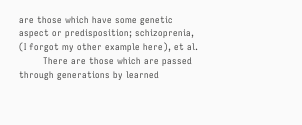are those which have some genetic aspect or predisposition; schizoprenia, (I forgot my other example here), et al.
        There are those which are passed through generations by learned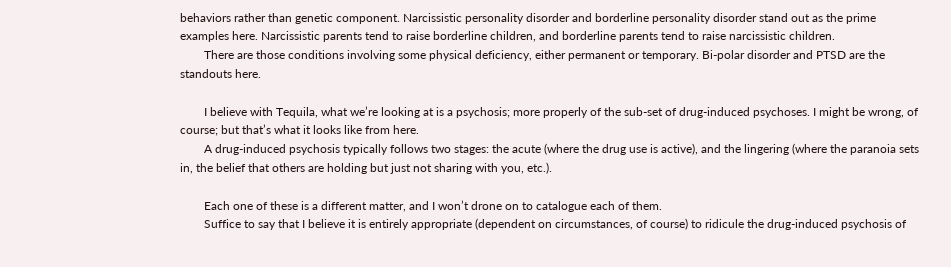behaviors rather than genetic component. Narcissistic personality disorder and borderline personality disorder stand out as the prime examples here. Narcissistic parents tend to raise borderline children, and borderline parents tend to raise narcissistic children.
        There are those conditions involving some physical deficiency, either permanent or temporary. Bi-polar disorder and PTSD are the standouts here.

        I believe with Tequila, what we’re looking at is a psychosis; more properly of the sub-set of drug-induced psychoses. I might be wrong, of course; but that’s what it looks like from here.
        A drug-induced psychosis typically follows two stages: the acute (where the drug use is active), and the lingering (where the paranoia sets in, the belief that others are holding but just not sharing with you, etc.).

        Each one of these is a different matter, and I won’t drone on to catalogue each of them.
        Suffice to say that I believe it is entirely appropriate (dependent on circumstances, of course) to ridicule the drug-induced psychosis of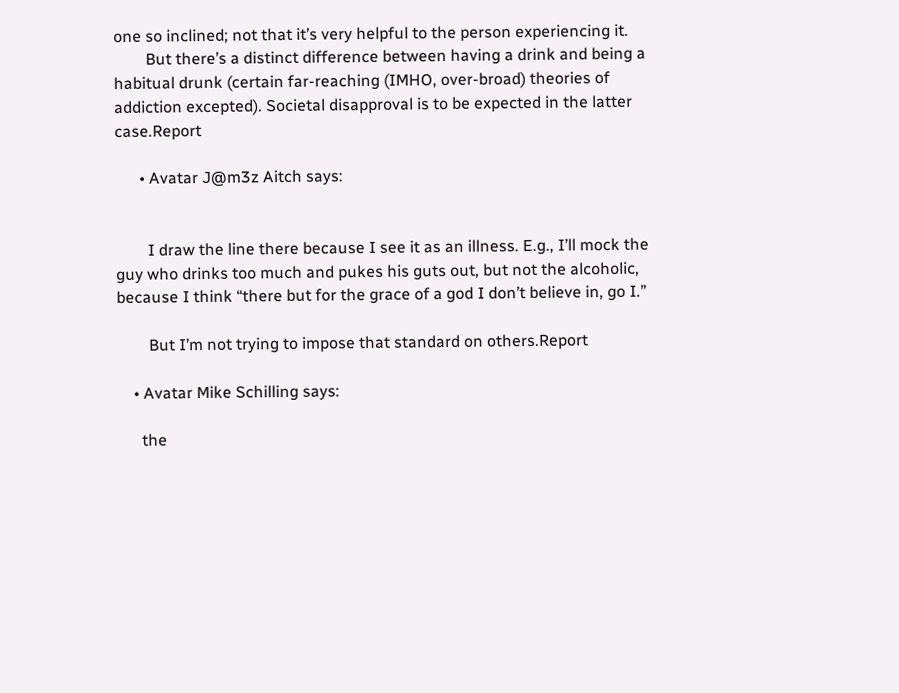one so inclined; not that it’s very helpful to the person experiencing it.
        But there’s a distinct difference between having a drink and being a habitual drunk (certain far-reaching (IMHO, over-broad) theories of addiction excepted). Societal disapproval is to be expected in the latter case.Report

      • Avatar J@m3z Aitch says:


        I draw the line there because I see it as an illness. E.g., I’ll mock the guy who drinks too much and pukes his guts out, but not the alcoholic, because I think “there but for the grace of a god I don’t believe in, go I.”

        But I’m not trying to impose that standard on others.Report

    • Avatar Mike Schilling says:

      the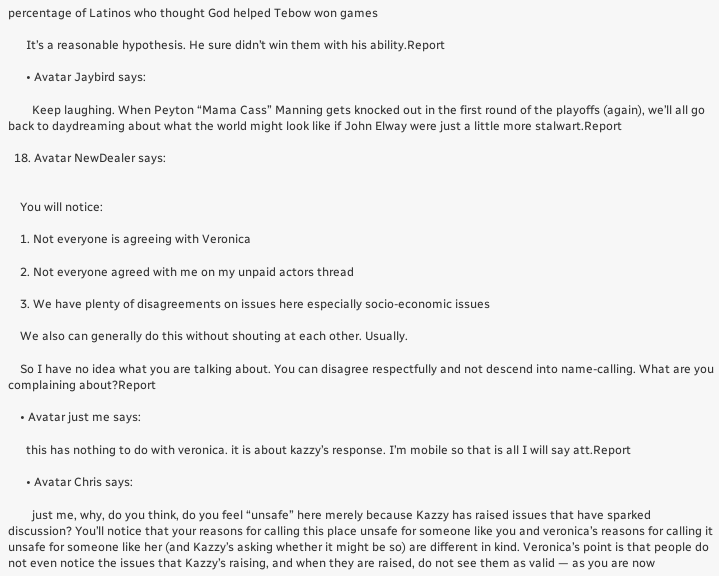percentage of Latinos who thought God helped Tebow won games

      It’s a reasonable hypothesis. He sure didn’t win them with his ability.Report

      • Avatar Jaybird says:

        Keep laughing. When Peyton “Mama Cass” Manning gets knocked out in the first round of the playoffs (again), we’ll all go back to daydreaming about what the world might look like if John Elway were just a little more stalwart.Report

  18. Avatar NewDealer says:


    You will notice:

    1. Not everyone is agreeing with Veronica

    2. Not everyone agreed with me on my unpaid actors thread

    3. We have plenty of disagreements on issues here especially socio-economic issues

    We also can generally do this without shouting at each other. Usually.

    So I have no idea what you are talking about. You can disagree respectfully and not descend into name-calling. What are you complaining about?Report

    • Avatar just me says:

      this has nothing to do with veronica. it is about kazzy’s response. I’m mobile so that is all I will say att.Report

      • Avatar Chris says:

        just me, why, do you think, do you feel “unsafe” here merely because Kazzy has raised issues that have sparked discussion? You’ll notice that your reasons for calling this place unsafe for someone like you and veronica’s reasons for calling it unsafe for someone like her (and Kazzy’s asking whether it might be so) are different in kind. Veronica’s point is that people do not even notice the issues that Kazzy’s raising, and when they are raised, do not see them as valid — as you are now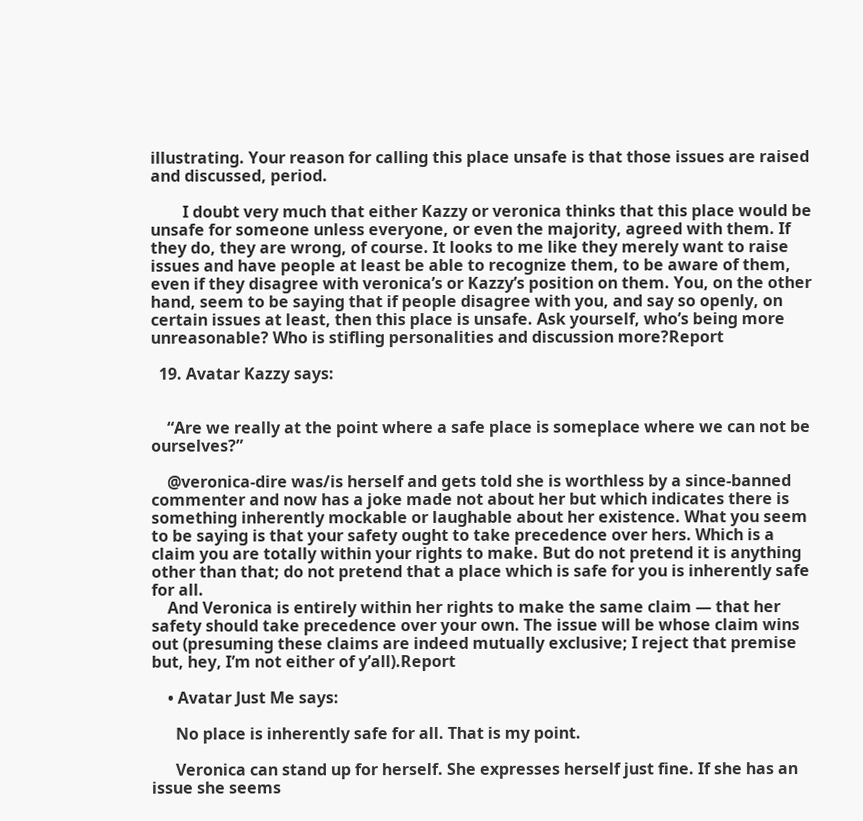illustrating. Your reason for calling this place unsafe is that those issues are raised and discussed, period.

        I doubt very much that either Kazzy or veronica thinks that this place would be unsafe for someone unless everyone, or even the majority, agreed with them. If they do, they are wrong, of course. It looks to me like they merely want to raise issues and have people at least be able to recognize them, to be aware of them, even if they disagree with veronica’s or Kazzy’s position on them. You, on the other hand, seem to be saying that if people disagree with you, and say so openly, on certain issues at least, then this place is unsafe. Ask yourself, who’s being more unreasonable? Who is stifling personalities and discussion more?Report

  19. Avatar Kazzy says:


    “Are we really at the point where a safe place is someplace where we can not be ourselves?”

    @veronica-dire was/is herself and gets told she is worthless by a since-banned commenter and now has a joke made not about her but which indicates there is something inherently mockable or laughable about her existence. What you seem to be saying is that your safety ought to take precedence over hers. Which is a claim you are totally within your rights to make. But do not pretend it is anything other than that; do not pretend that a place which is safe for you is inherently safe for all.
    And Veronica is entirely within her rights to make the same claim — that her safety should take precedence over your own. The issue will be whose claim wins out (presuming these claims are indeed mutually exclusive; I reject that premise but, hey, I’m not either of y’all).Report

    • Avatar Just Me says:

      No place is inherently safe for all. That is my point.

      Veronica can stand up for herself. She expresses herself just fine. If she has an issue she seems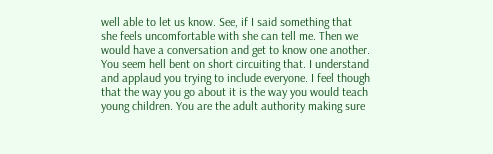well able to let us know. See, if I said something that she feels uncomfortable with she can tell me. Then we would have a conversation and get to know one another. You seem hell bent on short circuiting that. I understand and applaud you trying to include everyone. I feel though that the way you go about it is the way you would teach young children. You are the adult authority making sure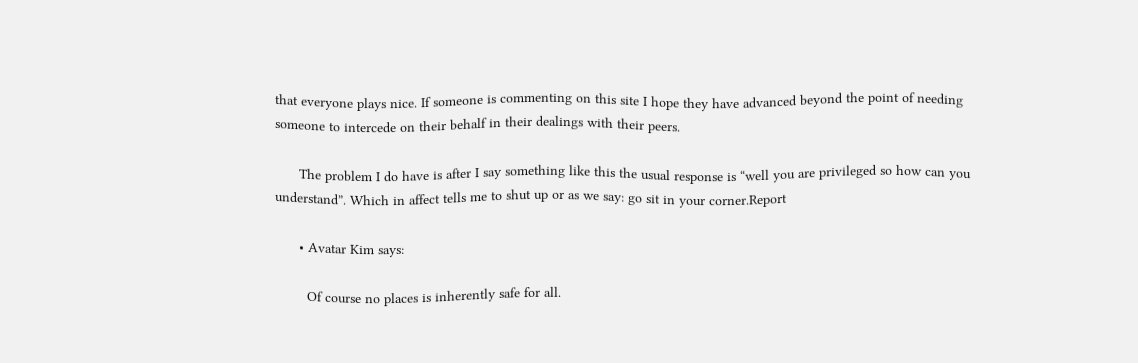that everyone plays nice. If someone is commenting on this site I hope they have advanced beyond the point of needing someone to intercede on their behalf in their dealings with their peers.

      The problem I do have is after I say something like this the usual response is “well you are privileged so how can you understand”. Which in affect tells me to shut up or as we say: go sit in your corner.Report

      • Avatar Kim says:

        Of course no places is inherently safe for all.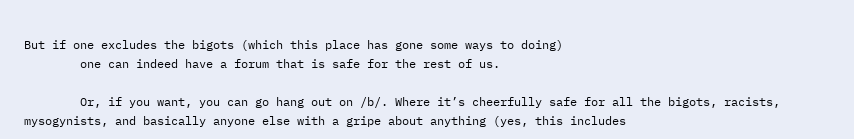But if one excludes the bigots (which this place has gone some ways to doing)
        one can indeed have a forum that is safe for the rest of us.

        Or, if you want, you can go hang out on /b/. Where it’s cheerfully safe for all the bigots, racists, mysogynists, and basically anyone else with a gripe about anything (yes, this includes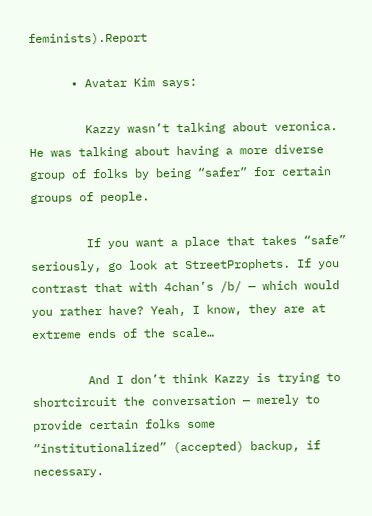feminists).Report

      • Avatar Kim says:

        Kazzy wasn’t talking about veronica. He was talking about having a more diverse group of folks by being “safer” for certain groups of people.

        If you want a place that takes “safe” seriously, go look at StreetProphets. If you contrast that with 4chan’s /b/ — which would you rather have? Yeah, I know, they are at extreme ends of the scale…

        And I don’t think Kazzy is trying to shortcircuit the conversation — merely to provide certain folks some “institutionalized” (accepted) backup, if necessary.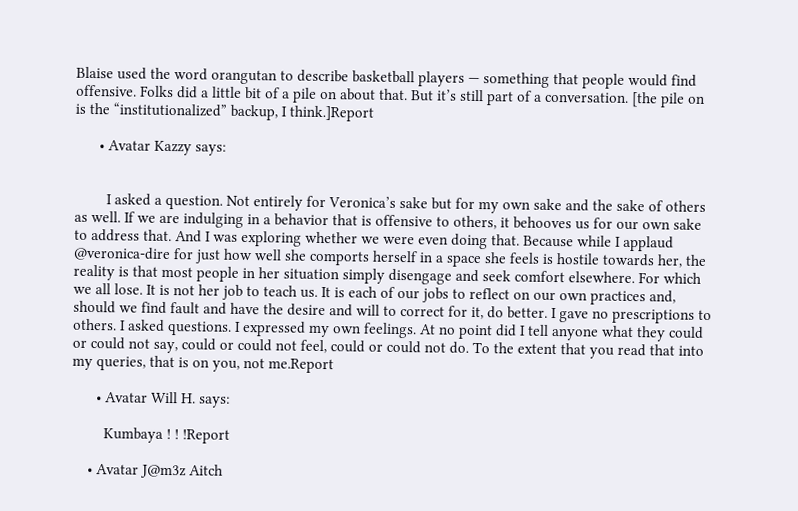Blaise used the word orangutan to describe basketball players — something that people would find offensive. Folks did a little bit of a pile on about that. But it’s still part of a conversation. [the pile on is the “institutionalized” backup, I think.]Report

      • Avatar Kazzy says:


        I asked a question. Not entirely for Veronica’s sake but for my own sake and the sake of others as well. If we are indulging in a behavior that is offensive to others, it behooves us for our own sake to address that. And I was exploring whether we were even doing that. Because while I applaud @veronica-dire for just how well she comports herself in a space she feels is hostile towards her, the reality is that most people in her situation simply disengage and seek comfort elsewhere. For which we all lose. It is not her job to teach us. It is each of our jobs to reflect on our own practices and, should we find fault and have the desire and will to correct for it, do better. I gave no prescriptions to others. I asked questions. I expressed my own feelings. At no point did I tell anyone what they could or could not say, could or could not feel, could or could not do. To the extent that you read that into my queries, that is on you, not me.Report

      • Avatar Will H. says:

        Kumbaya ! ! !Report

    • Avatar J@m3z Aitch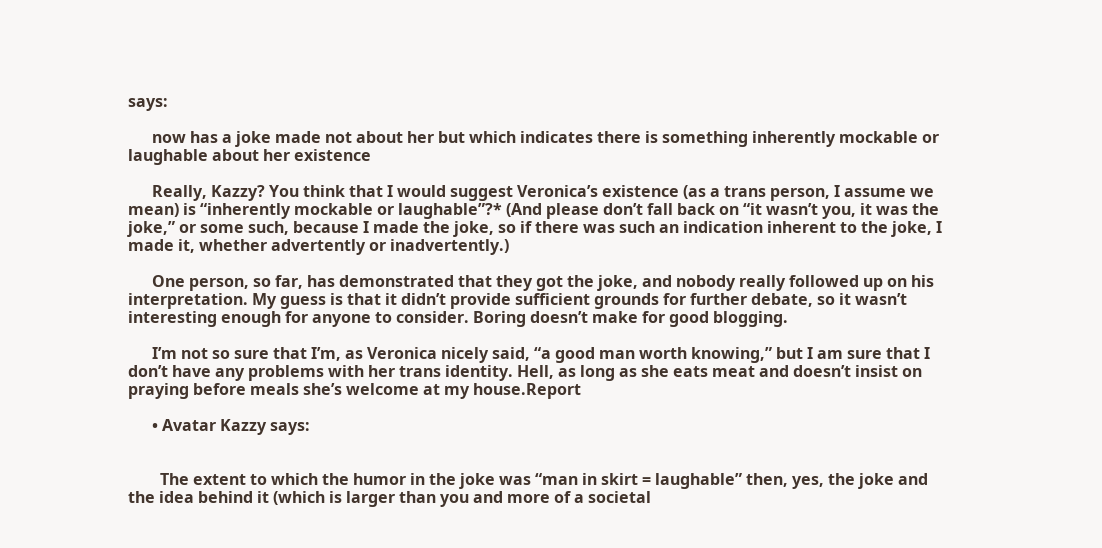says:

      now has a joke made not about her but which indicates there is something inherently mockable or laughable about her existence

      Really, Kazzy? You think that I would suggest Veronica’s existence (as a trans person, I assume we mean) is “inherently mockable or laughable”?* (And please don’t fall back on “it wasn’t you, it was the joke,” or some such, because I made the joke, so if there was such an indication inherent to the joke, I made it, whether advertently or inadvertently.)

      One person, so far, has demonstrated that they got the joke, and nobody really followed up on his interpretation. My guess is that it didn’t provide sufficient grounds for further debate, so it wasn’t interesting enough for anyone to consider. Boring doesn’t make for good blogging.

      I’m not so sure that I’m, as Veronica nicely said, “a good man worth knowing,” but I am sure that I don’t have any problems with her trans identity. Hell, as long as she eats meat and doesn’t insist on praying before meals she’s welcome at my house.Report

      • Avatar Kazzy says:


        The extent to which the humor in the joke was “man in skirt = laughable” then, yes, the joke and the idea behind it (which is larger than you and more of a societal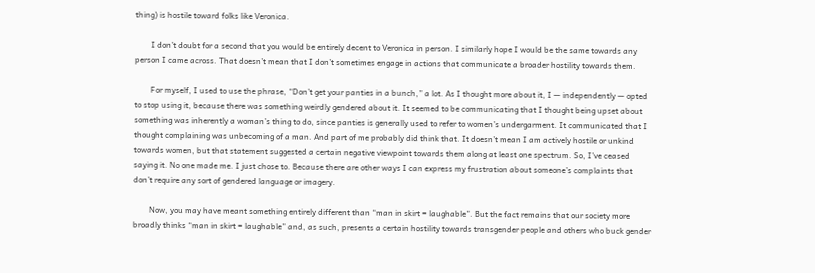thing) is hostile toward folks like Veronica.

        I don’t doubt for a second that you would be entirely decent to Veronica in person. I similarly hope I would be the same towards any person I came across. That doesn’t mean that I don’t sometimes engage in actions that communicate a broader hostility towards them.

        For myself, I used to use the phrase, “Don’t get your panties in a bunch,” a lot. As I thought more about it, I — independently — opted to stop using it, because there was something weirdly gendered about it. It seemed to be communicating that I thought being upset about something was inherently a woman’s thing to do, since panties is generally used to refer to women’s undergarment. It communicated that I thought complaining was unbecoming of a man. And part of me probably did think that. It doesn’t mean I am actively hostile or unkind towards women, but that statement suggested a certain negative viewpoint towards them along at least one spectrum. So, I’ve ceased saying it. No one made me. I just chose to. Because there are other ways I can express my frustration about someone’s complaints that don’t require any sort of gendered language or imagery.

        Now, you may have meant something entirely different than “man in skirt = laughable”. But the fact remains that our society more broadly thinks “man in skirt = laughable” and, as such, presents a certain hostility towards transgender people and others who buck gender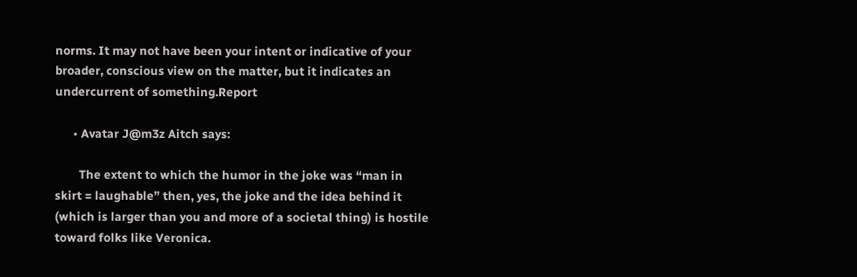norms. It may not have been your intent or indicative of your broader, conscious view on the matter, but it indicates an undercurrent of something.Report

      • Avatar J@m3z Aitch says:

        The extent to which the humor in the joke was “man in skirt = laughable” then, yes, the joke and the idea behind it (which is larger than you and more of a societal thing) is hostile toward folks like Veronica.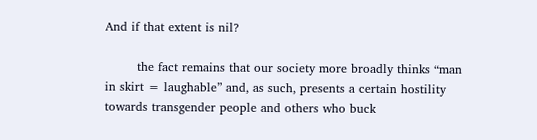And if that extent is nil?

        the fact remains that our society more broadly thinks “man in skirt = laughable” and, as such, presents a certain hostility towards transgender people and others who buck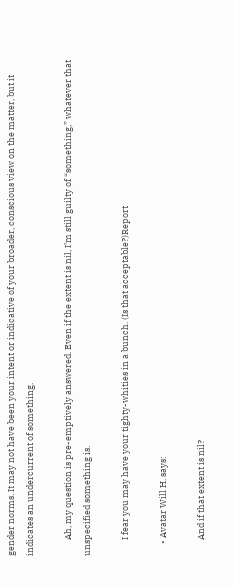gender norms. It may not have been your intent or indicative of your broader, conscious view on the matter, but it indicates an undercurrent of something.

        Ah, my question is pre-emptively answered. Even if the extent is nil, I’m still guilty of “something,” whatever that unspecified something is.

        I fear you may have your tighty-whities in a bunch. (Is that acceptable?)Report

      • Avatar Will H. says:

        And if that extent is nil?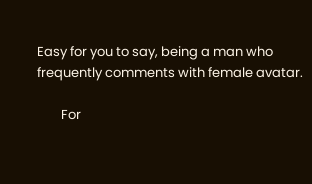Easy for you to say, being a man who frequently comments with female avatar.

        For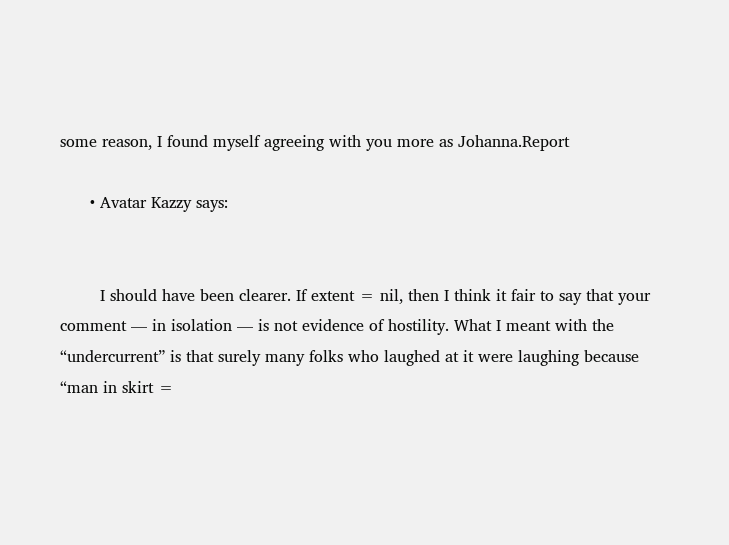some reason, I found myself agreeing with you more as Johanna.Report

      • Avatar Kazzy says:


        I should have been clearer. If extent = nil, then I think it fair to say that your comment — in isolation — is not evidence of hostility. What I meant with the “undercurrent” is that surely many folks who laughed at it were laughing because “man in skirt =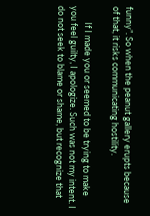funny”. So when the peanut gallery erupts because of that, it risks communicating hostility.

        If I made you or seemed to be trying to make you feel guilty, I apologize. Such was not my intent. I do not seek to blame or shame, but recognize that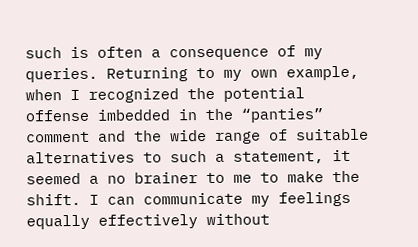such is often a consequence of my queries. Returning to my own example, when I recognized the potential offense imbedded in the “panties” comment and the wide range of suitable alternatives to such a statement, it seemed a no brainer to me to make the shift. I can communicate my feelings equally effectively without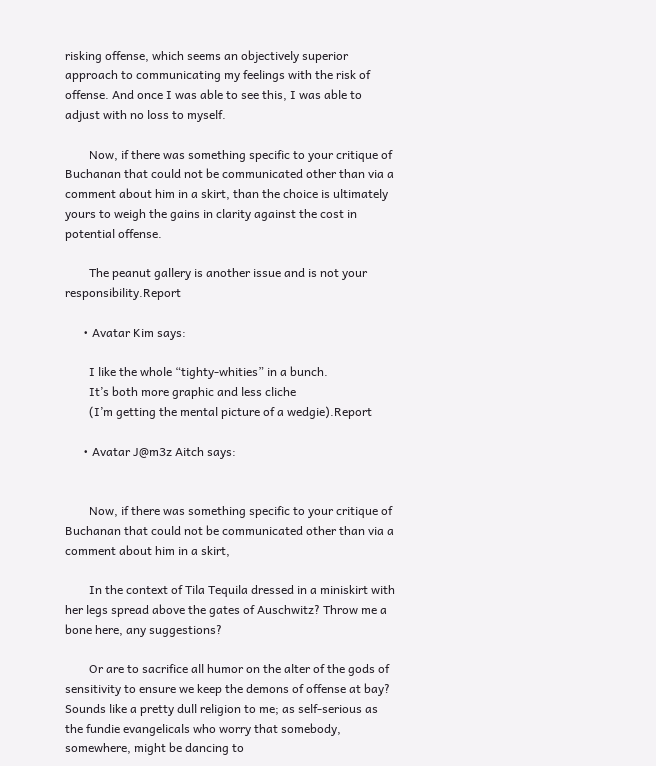risking offense, which seems an objectively superior approach to communicating my feelings with the risk of offense. And once I was able to see this, I was able to adjust with no loss to myself.

        Now, if there was something specific to your critique of Buchanan that could not be communicated other than via a comment about him in a skirt, than the choice is ultimately yours to weigh the gains in clarity against the cost in potential offense.

        The peanut gallery is another issue and is not your responsibility.Report

      • Avatar Kim says:

        I like the whole “tighty-whities” in a bunch.
        It’s both more graphic and less cliche
        (I’m getting the mental picture of a wedgie).Report

      • Avatar J@m3z Aitch says:


        Now, if there was something specific to your critique of Buchanan that could not be communicated other than via a comment about him in a skirt,

        In the context of Tila Tequila dressed in a miniskirt with her legs spread above the gates of Auschwitz? Throw me a bone here, any suggestions?

        Or are to sacrifice all humor on the alter of the gods of sensitivity to ensure we keep the demons of offense at bay? Sounds like a pretty dull religion to me; as self-serious as the fundie evangelicals who worry that somebody, somewhere, might be dancing to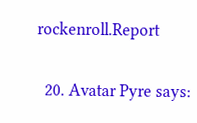rockenroll.Report

  20. Avatar Pyre says: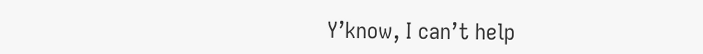Y’know, I can’t help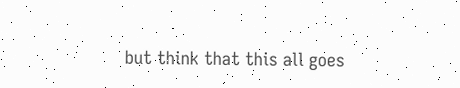but think that this all goes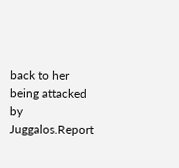back to her being attacked by Juggalos.Report